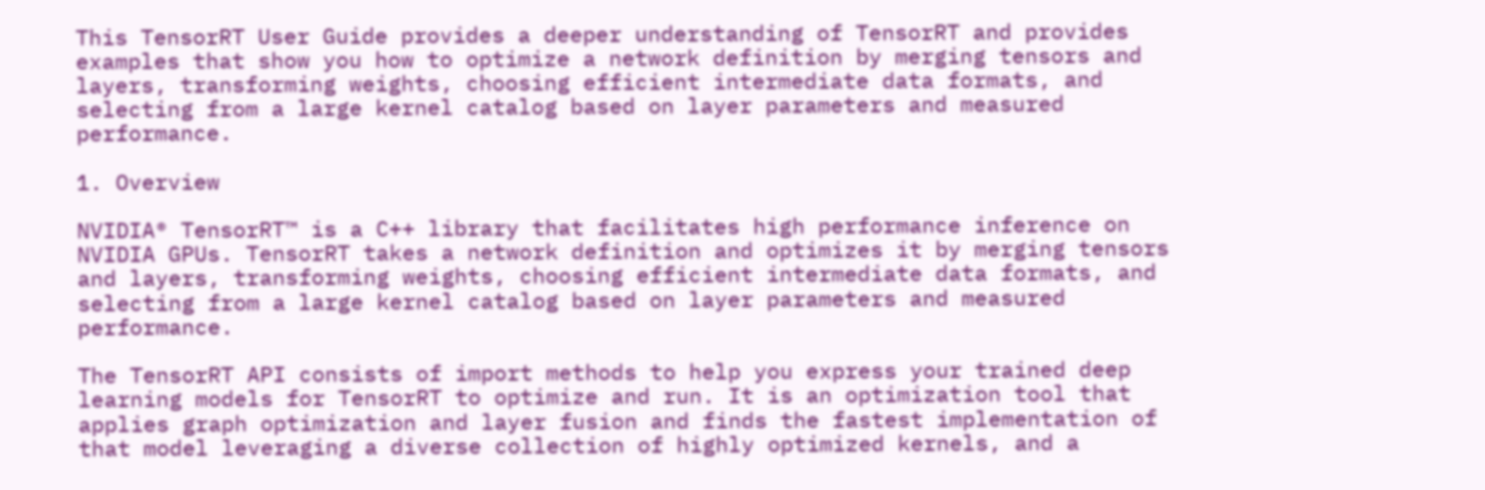This TensorRT User Guide provides a deeper understanding of TensorRT and provides examples that show you how to optimize a network definition by merging tensors and layers, transforming weights, choosing efficient intermediate data formats, and selecting from a large kernel catalog based on layer parameters and measured performance.

1. Overview

NVIDIA® TensorRT™ is a C++ library that facilitates high performance inference on NVIDIA GPUs. TensorRT takes a network definition and optimizes it by merging tensors and layers, transforming weights, choosing efficient intermediate data formats, and selecting from a large kernel catalog based on layer parameters and measured performance.

The TensorRT API consists of import methods to help you express your trained deep learning models for TensorRT to optimize and run. It is an optimization tool that applies graph optimization and layer fusion and finds the fastest implementation of that model leveraging a diverse collection of highly optimized kernels, and a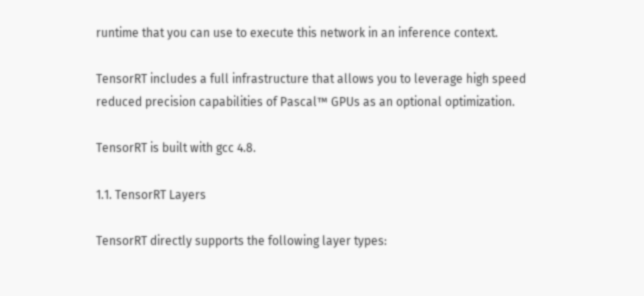runtime that you can use to execute this network in an inference context.

TensorRT includes a full infrastructure that allows you to leverage high speed reduced precision capabilities of Pascal™ GPUs as an optional optimization.

TensorRT is built with gcc 4.8.

1.1. TensorRT Layers

TensorRT directly supports the following layer types: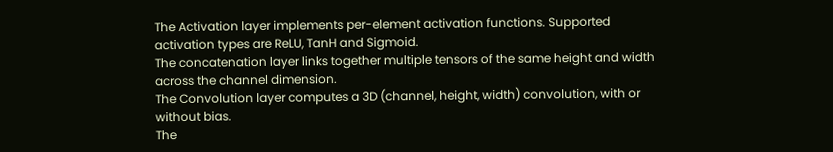The Activation layer implements per-element activation functions. Supported activation types are ReLU, TanH and Sigmoid.
The concatenation layer links together multiple tensors of the same height and width across the channel dimension.
The Convolution layer computes a 3D (channel, height, width) convolution, with or without bias.
The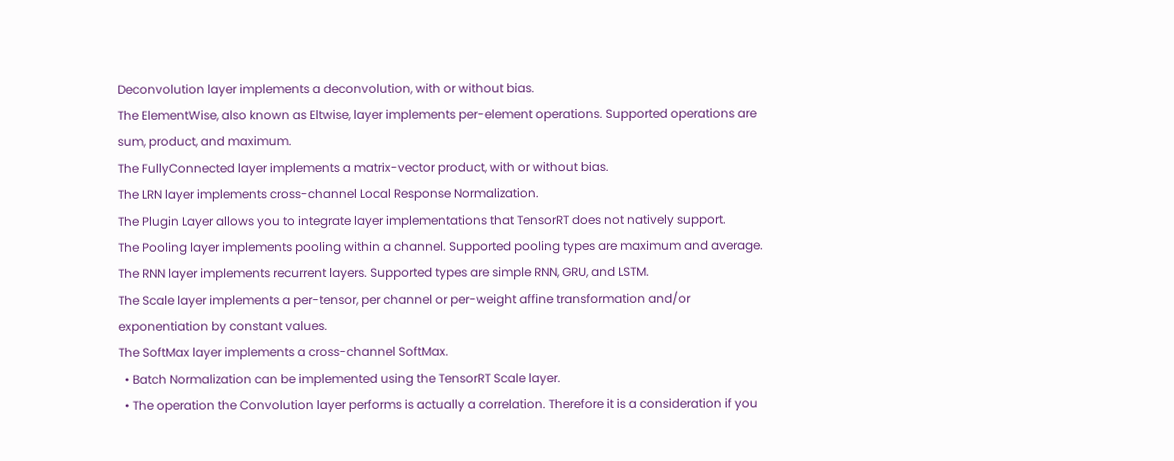Deconvolution layer implements a deconvolution, with or without bias.
The ElementWise, also known as Eltwise, layer implements per-element operations. Supported operations are sum, product, and maximum.
The FullyConnected layer implements a matrix-vector product, with or without bias.
The LRN layer implements cross-channel Local Response Normalization.
The Plugin Layer allows you to integrate layer implementations that TensorRT does not natively support.
The Pooling layer implements pooling within a channel. Supported pooling types are maximum and average.
The RNN layer implements recurrent layers. Supported types are simple RNN, GRU, and LSTM.
The Scale layer implements a per-tensor, per channel or per-weight affine transformation and/or exponentiation by constant values.
The SoftMax layer implements a cross-channel SoftMax.
  • Batch Normalization can be implemented using the TensorRT Scale layer.
  • The operation the Convolution layer performs is actually a correlation. Therefore it is a consideration if you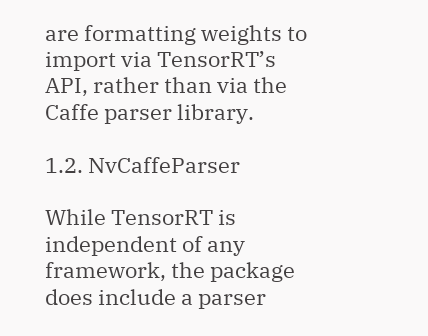are formatting weights to import via TensorRT’s API, rather than via the Caffe parser library.

1.2. NvCaffeParser

While TensorRT is independent of any framework, the package does include a parser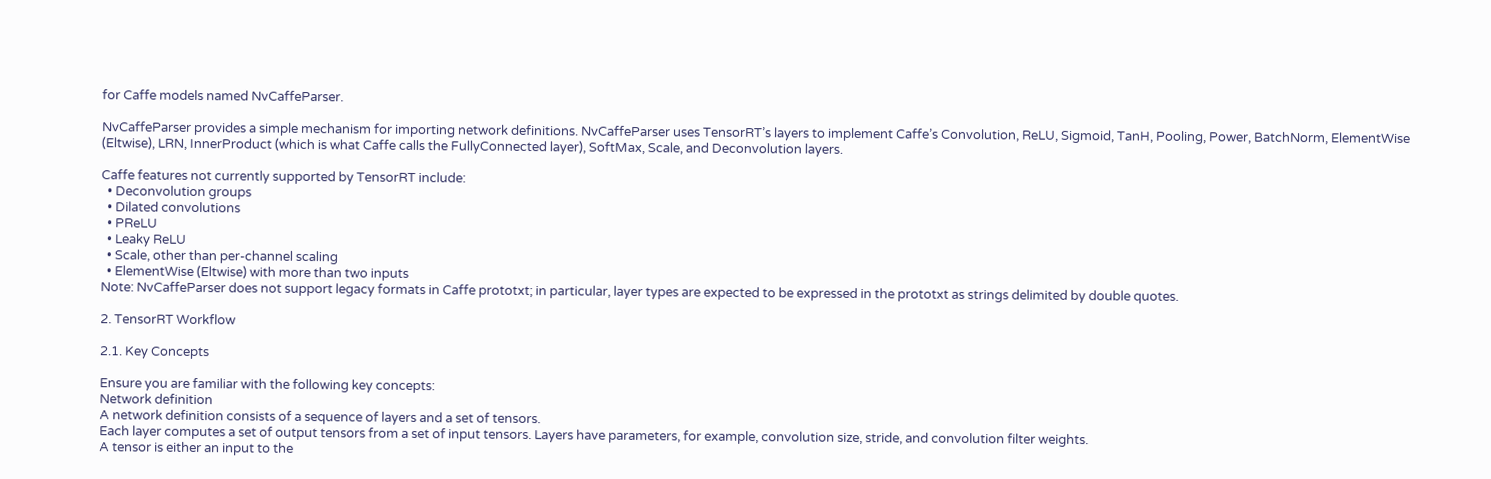for Caffe models named NvCaffeParser.

NvCaffeParser provides a simple mechanism for importing network definitions. NvCaffeParser uses TensorRT’s layers to implement Caffe’s Convolution, ReLU, Sigmoid, TanH, Pooling, Power, BatchNorm, ElementWise (Eltwise), LRN, InnerProduct (which is what Caffe calls the FullyConnected layer), SoftMax, Scale, and Deconvolution layers.

Caffe features not currently supported by TensorRT include:
  • Deconvolution groups
  • Dilated convolutions
  • PReLU
  • Leaky ReLU
  • Scale, other than per-channel scaling
  • ElementWise (Eltwise) with more than two inputs
Note: NvCaffeParser does not support legacy formats in Caffe prototxt; in particular, layer types are expected to be expressed in the prototxt as strings delimited by double quotes.

2. TensorRT Workflow

2.1. Key Concepts

Ensure you are familiar with the following key concepts:
Network definition
A network definition consists of a sequence of layers and a set of tensors.
Each layer computes a set of output tensors from a set of input tensors. Layers have parameters, for example, convolution size, stride, and convolution filter weights.
A tensor is either an input to the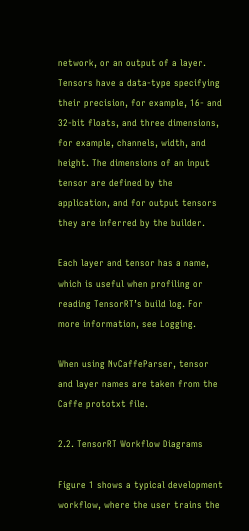network, or an output of a layer. Tensors have a data-type specifying their precision, for example, 16- and 32-bit floats, and three dimensions, for example, channels, width, and height. The dimensions of an input tensor are defined by the application, and for output tensors they are inferred by the builder.

Each layer and tensor has a name, which is useful when profiling or reading TensorRT’s build log. For more information, see Logging.

When using NvCaffeParser, tensor and layer names are taken from the Caffe prototxt file.

2.2. TensorRT Workflow Diagrams

Figure 1 shows a typical development workflow, where the user trains the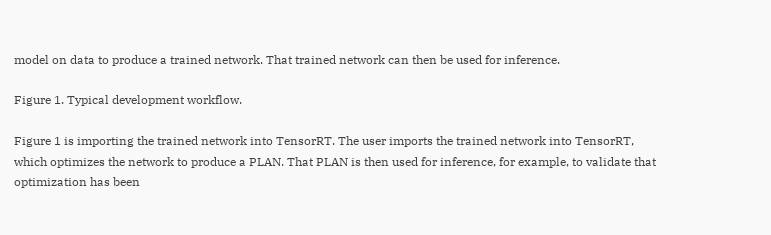model on data to produce a trained network. That trained network can then be used for inference.

Figure 1. Typical development workflow.

Figure 1 is importing the trained network into TensorRT. The user imports the trained network into TensorRT, which optimizes the network to produce a PLAN. That PLAN is then used for inference, for example, to validate that optimization has been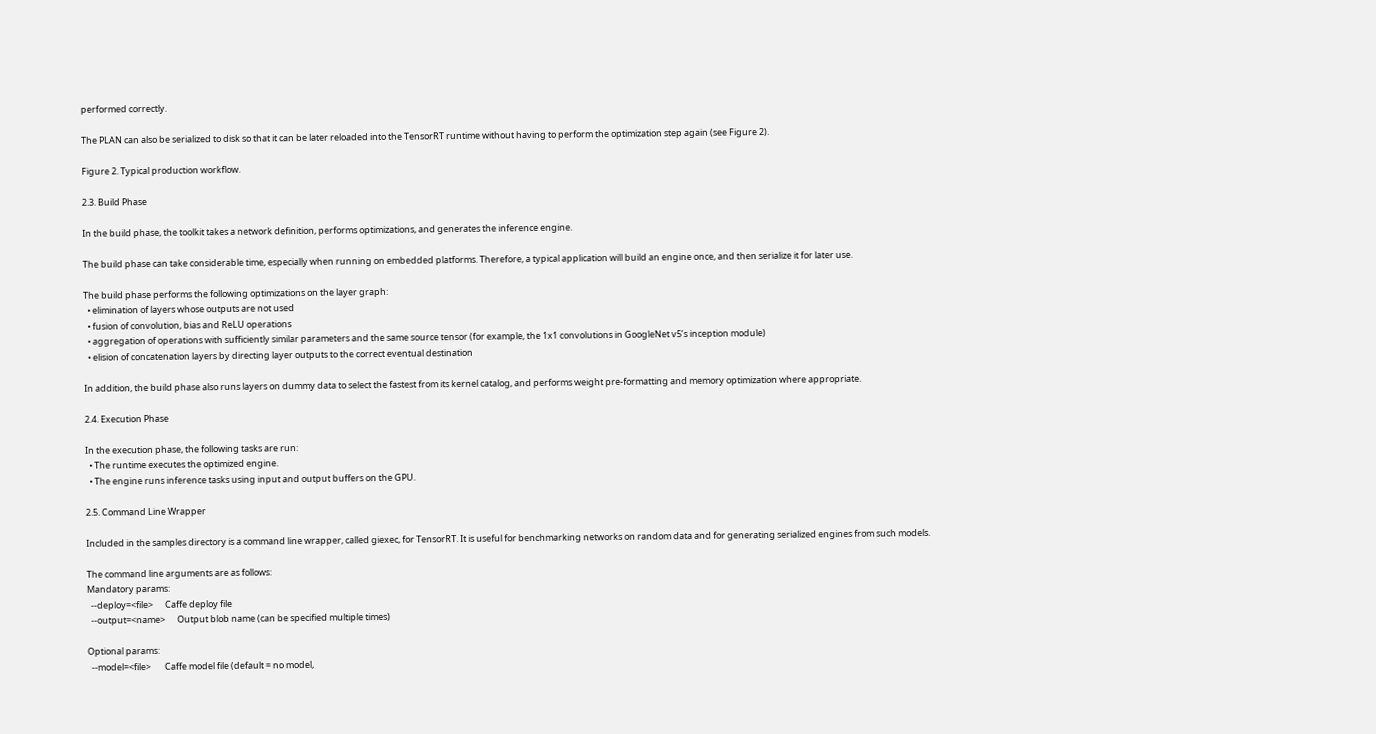performed correctly.

The PLAN can also be serialized to disk so that it can be later reloaded into the TensorRT runtime without having to perform the optimization step again (see Figure 2).

Figure 2. Typical production workflow.

2.3. Build Phase

In the build phase, the toolkit takes a network definition, performs optimizations, and generates the inference engine.

The build phase can take considerable time, especially when running on embedded platforms. Therefore, a typical application will build an engine once, and then serialize it for later use.

The build phase performs the following optimizations on the layer graph:
  • elimination of layers whose outputs are not used
  • fusion of convolution, bias and ReLU operations
  • aggregation of operations with sufficiently similar parameters and the same source tensor (for example, the 1x1 convolutions in GoogleNet v5’s inception module)
  • elision of concatenation layers by directing layer outputs to the correct eventual destination

In addition, the build phase also runs layers on dummy data to select the fastest from its kernel catalog, and performs weight pre-formatting and memory optimization where appropriate.

2.4. Execution Phase

In the execution phase, the following tasks are run:
  • The runtime executes the optimized engine.
  • The engine runs inference tasks using input and output buffers on the GPU.

2.5. Command Line Wrapper

Included in the samples directory is a command line wrapper, called giexec, for TensorRT. It is useful for benchmarking networks on random data and for generating serialized engines from such models.

The command line arguments are as follows:
Mandatory params:
  --deploy=<file>      Caffe deploy file
  --output=<name>      Output blob name (can be specified multiple times)

Optional params:
  --model=<file>       Caffe model file (default = no model,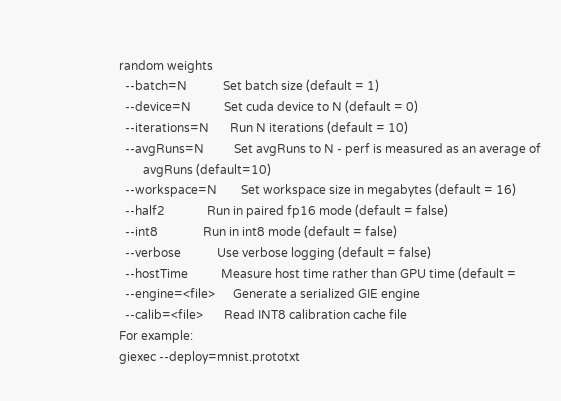random weights
  --batch=N            Set batch size (default = 1)
  --device=N           Set cuda device to N (default = 0)
  --iterations=N       Run N iterations (default = 10)
  --avgRuns=N          Set avgRuns to N - perf is measured as an average of
        avgRuns (default=10)
  --workspace=N        Set workspace size in megabytes (default = 16)
  --half2              Run in paired fp16 mode (default = false)
  --int8               Run in int8 mode (default = false)
  --verbose            Use verbose logging (default = false)
  --hostTime           Measure host time rather than GPU time (default =
  --engine=<file>      Generate a serialized GIE engine
  --calib=<file>       Read INT8 calibration cache file
For example:
giexec --deploy=mnist.prototxt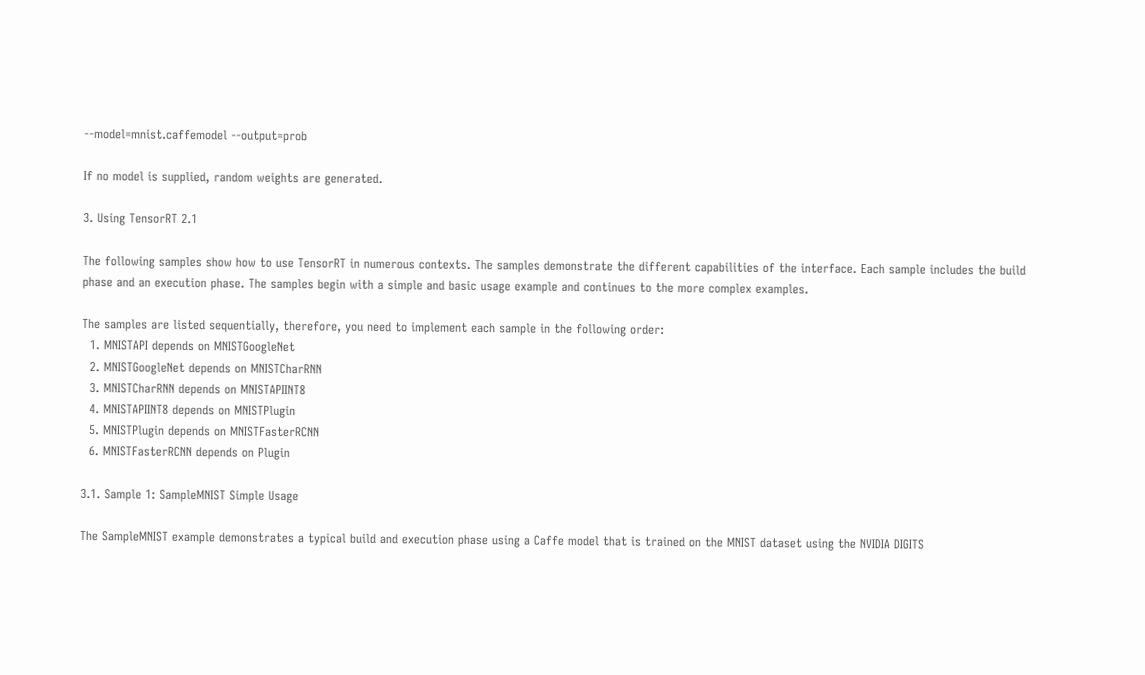--model=mnist.caffemodel --output=prob

If no model is supplied, random weights are generated.

3. Using TensorRT 2.1

The following samples show how to use TensorRT in numerous contexts. The samples demonstrate the different capabilities of the interface. Each sample includes the build phase and an execution phase. The samples begin with a simple and basic usage example and continues to the more complex examples.

The samples are listed sequentially, therefore, you need to implement each sample in the following order:
  1. MNISTAPI depends on MNISTGoogleNet
  2. MNISTGoogleNet depends on MNISTCharRNN
  3. MNISTCharRNN depends on MNISTAPIINT8
  4. MNISTAPIINT8 depends on MNISTPlugin
  5. MNISTPlugin depends on MNISTFasterRCNN
  6. MNISTFasterRCNN depends on Plugin

3.1. Sample 1: SampleMNIST Simple Usage

The SampleMNIST example demonstrates a typical build and execution phase using a Caffe model that is trained on the MNIST dataset using the NVIDIA DIGITS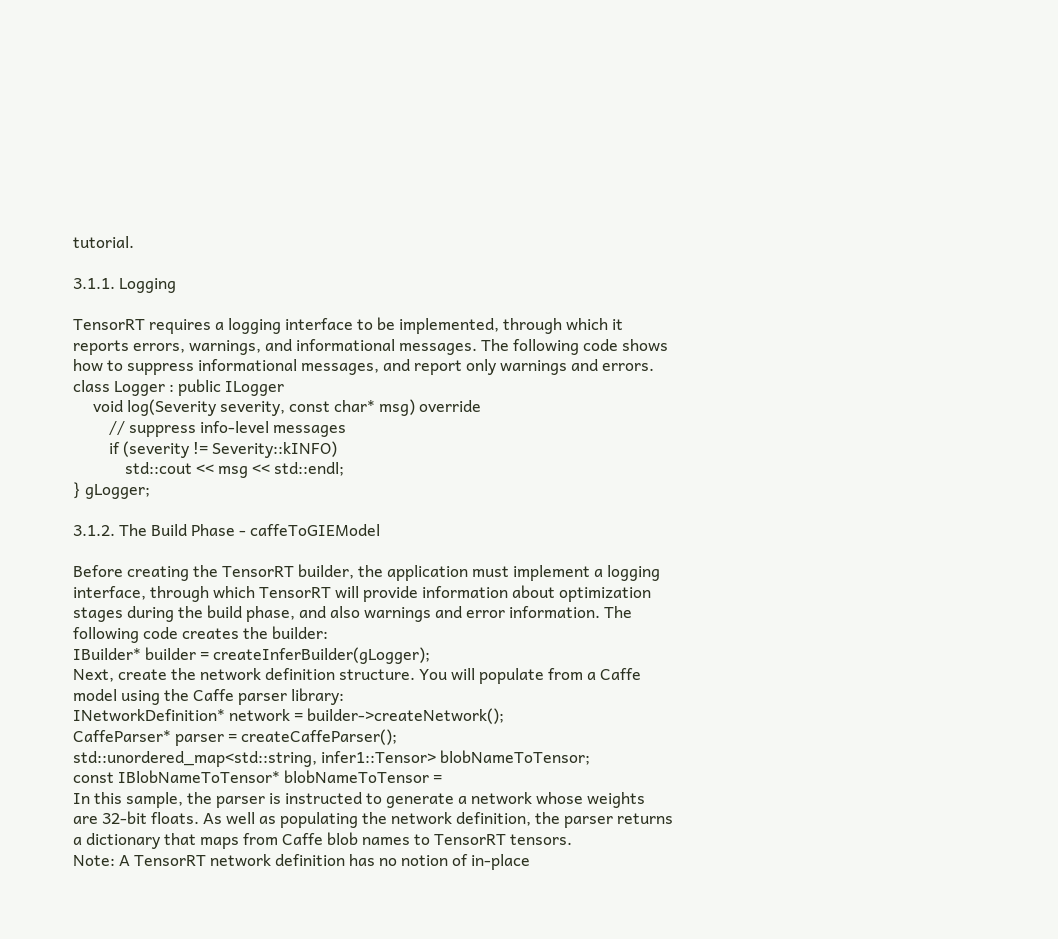tutorial.

3.1.1. Logging

TensorRT requires a logging interface to be implemented, through which it reports errors, warnings, and informational messages. The following code shows how to suppress informational messages, and report only warnings and errors.
class Logger : public ILogger
     void log(Severity severity, const char* msg) override
         // suppress info-level messages
         if (severity != Severity::kINFO)
             std::cout << msg << std::endl;
} gLogger;

3.1.2. The Build Phase - caffeToGIEModel

Before creating the TensorRT builder, the application must implement a logging interface, through which TensorRT will provide information about optimization stages during the build phase, and also warnings and error information. The following code creates the builder:
IBuilder* builder = createInferBuilder(gLogger);
Next, create the network definition structure. You will populate from a Caffe model using the Caffe parser library:
INetworkDefinition* network = builder->createNetwork();
CaffeParser* parser = createCaffeParser();
std::unordered_map<std::string, infer1::Tensor> blobNameToTensor;
const IBlobNameToTensor* blobNameToTensor =
In this sample, the parser is instructed to generate a network whose weights are 32-bit floats. As well as populating the network definition, the parser returns a dictionary that maps from Caffe blob names to TensorRT tensors.
Note: A TensorRT network definition has no notion of in-place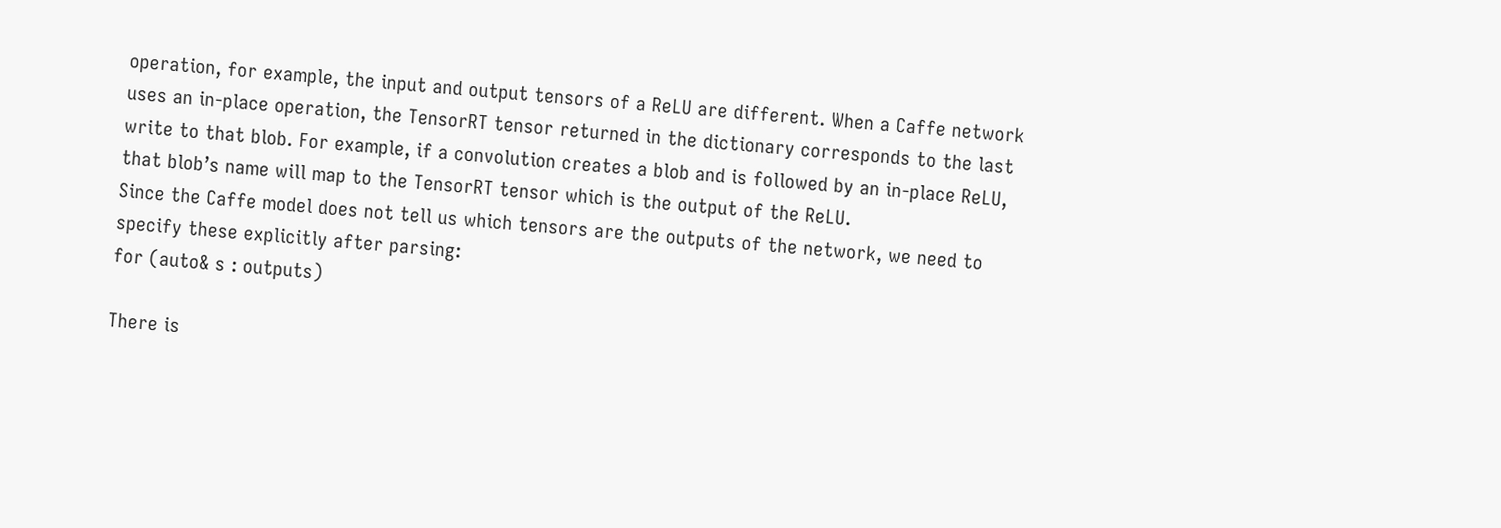operation, for example, the input and output tensors of a ReLU are different. When a Caffe network uses an in-place operation, the TensorRT tensor returned in the dictionary corresponds to the last write to that blob. For example, if a convolution creates a blob and is followed by an in-place ReLU, that blob’s name will map to the TensorRT tensor which is the output of the ReLU.
Since the Caffe model does not tell us which tensors are the outputs of the network, we need to specify these explicitly after parsing:
for (auto& s : outputs)

There is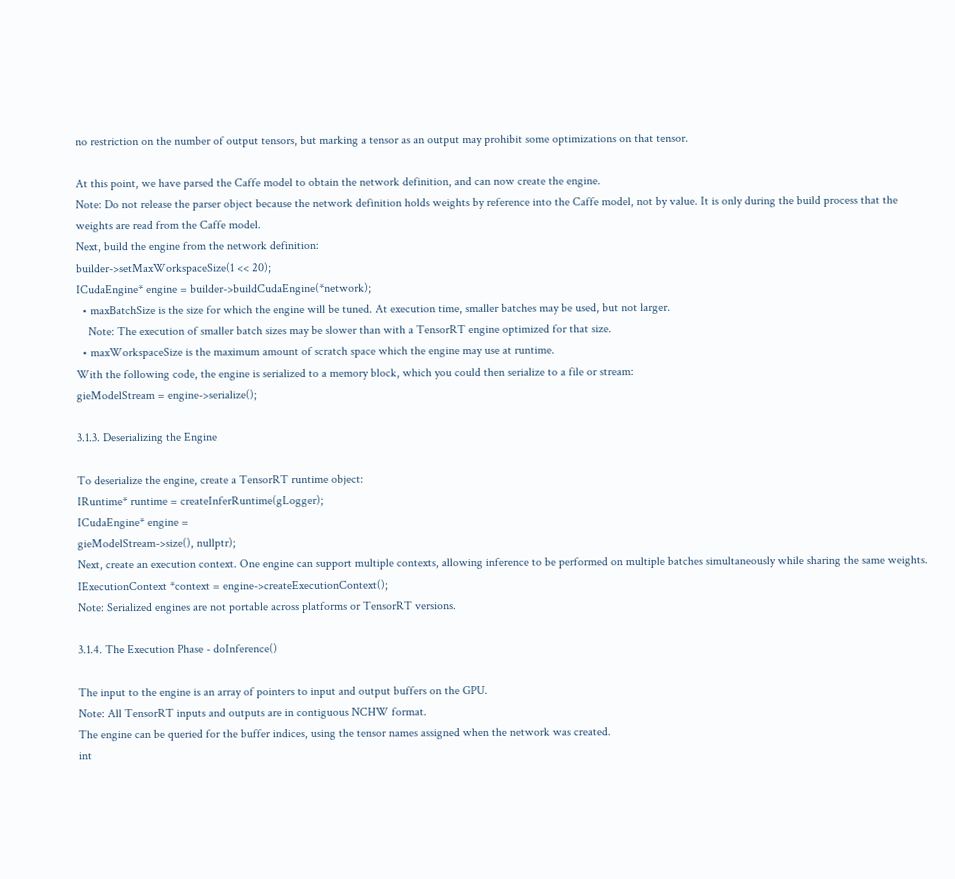no restriction on the number of output tensors, but marking a tensor as an output may prohibit some optimizations on that tensor.

At this point, we have parsed the Caffe model to obtain the network definition, and can now create the engine.
Note: Do not release the parser object because the network definition holds weights by reference into the Caffe model, not by value. It is only during the build process that the weights are read from the Caffe model.
Next, build the engine from the network definition:
builder->setMaxWorkspaceSize(1 << 20);
ICudaEngine* engine = builder->buildCudaEngine(*network);
  • maxBatchSize is the size for which the engine will be tuned. At execution time, smaller batches may be used, but not larger.
    Note: The execution of smaller batch sizes may be slower than with a TensorRT engine optimized for that size.
  • maxWorkspaceSize is the maximum amount of scratch space which the engine may use at runtime.
With the following code, the engine is serialized to a memory block, which you could then serialize to a file or stream:
gieModelStream = engine->serialize();

3.1.3. Deserializing the Engine

To deserialize the engine, create a TensorRT runtime object:
IRuntime* runtime = createInferRuntime(gLogger);
ICudaEngine* engine =
gieModelStream->size(), nullptr);
Next, create an execution context. One engine can support multiple contexts, allowing inference to be performed on multiple batches simultaneously while sharing the same weights.
IExecutionContext *context = engine->createExecutionContext();
Note: Serialized engines are not portable across platforms or TensorRT versions.

3.1.4. The Execution Phase - doInference()

The input to the engine is an array of pointers to input and output buffers on the GPU.
Note: All TensorRT inputs and outputs are in contiguous NCHW format.
The engine can be queried for the buffer indices, using the tensor names assigned when the network was created.
int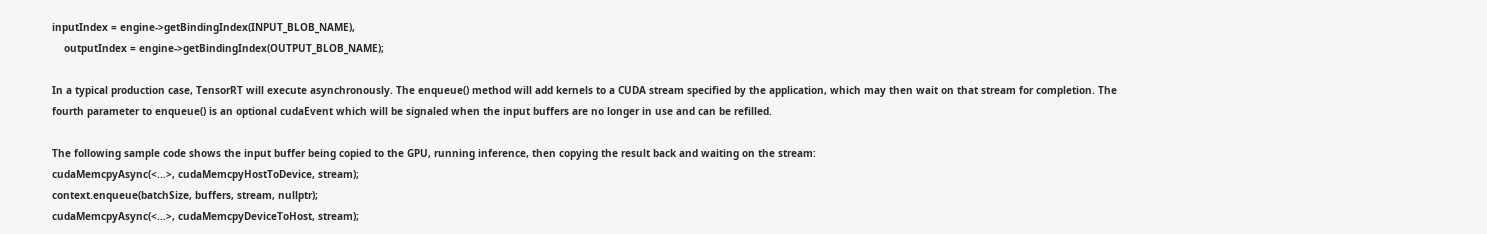inputIndex = engine->getBindingIndex(INPUT_BLOB_NAME),
    outputIndex = engine->getBindingIndex(OUTPUT_BLOB_NAME);

In a typical production case, TensorRT will execute asynchronously. The enqueue() method will add kernels to a CUDA stream specified by the application, which may then wait on that stream for completion. The fourth parameter to enqueue() is an optional cudaEvent which will be signaled when the input buffers are no longer in use and can be refilled.

The following sample code shows the input buffer being copied to the GPU, running inference, then copying the result back and waiting on the stream:
cudaMemcpyAsync(<...>, cudaMemcpyHostToDevice, stream);
context.enqueue(batchSize, buffers, stream, nullptr);
cudaMemcpyAsync(<...>, cudaMemcpyDeviceToHost, stream);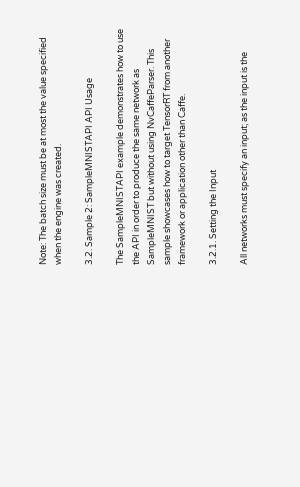Note: The batch size must be at most the value specified when the engine was created.

3.2. Sample 2: SampleMNISTAPI API Usage

The SampleMNISTAPI example demonstrates how to use the API in order to produce the same network as SampleMNIST but without using NvCaffeParser. This sample showcases how to target TensorRT from another framework or application other than Caffe.

3.2.1. Setting the Input

All networks must specify an input; as the input is the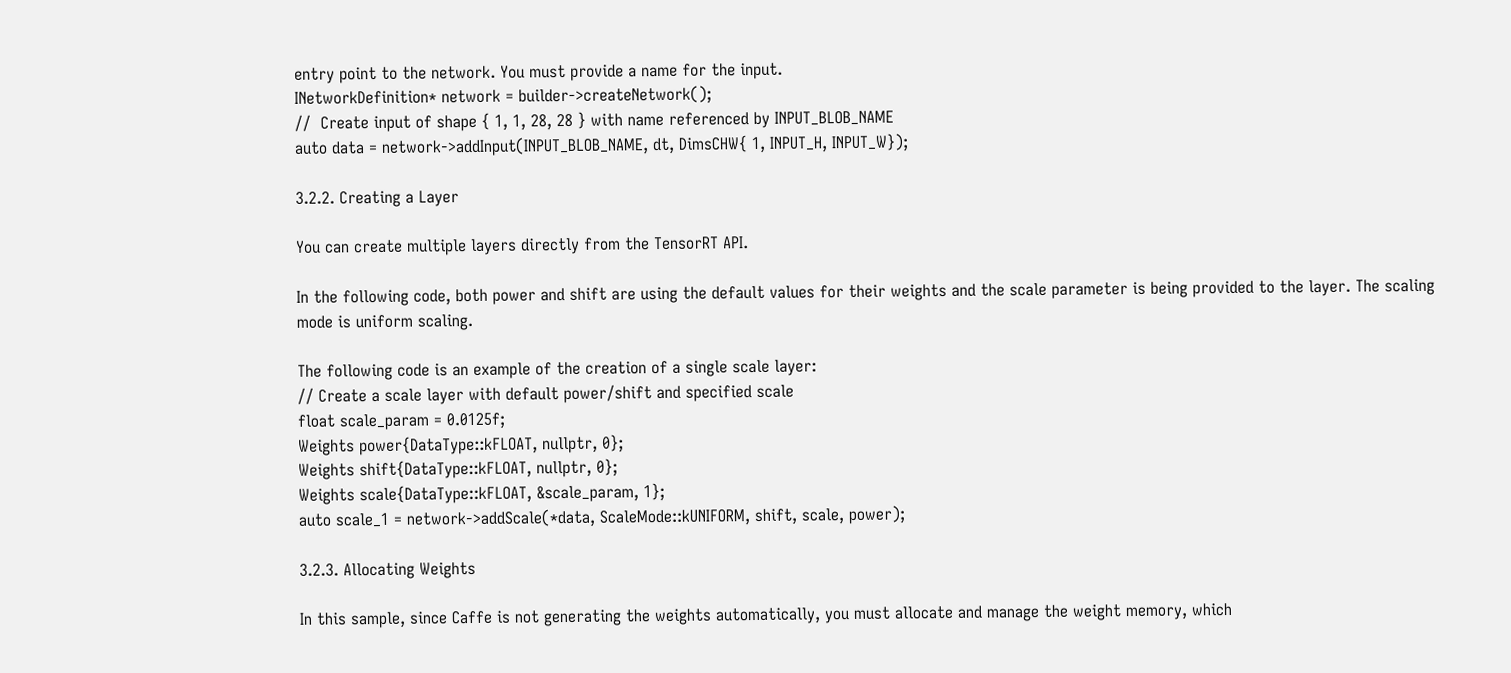entry point to the network. You must provide a name for the input.
INetworkDefinition* network = builder->createNetwork();
//  Create input of shape { 1, 1, 28, 28 } with name referenced by INPUT_BLOB_NAME
auto data = network->addInput(INPUT_BLOB_NAME, dt, DimsCHW{ 1, INPUT_H, INPUT_W});

3.2.2. Creating a Layer

You can create multiple layers directly from the TensorRT API.

In the following code, both power and shift are using the default values for their weights and the scale parameter is being provided to the layer. The scaling mode is uniform scaling.

The following code is an example of the creation of a single scale layer:
// Create a scale layer with default power/shift and specified scale
float scale_param = 0.0125f;
Weights power{DataType::kFLOAT, nullptr, 0};
Weights shift{DataType::kFLOAT, nullptr, 0};
Weights scale{DataType::kFLOAT, &scale_param, 1};
auto scale_1 = network->addScale(*data, ScaleMode::kUNIFORM, shift, scale, power);

3.2.3. Allocating Weights

In this sample, since Caffe is not generating the weights automatically, you must allocate and manage the weight memory, which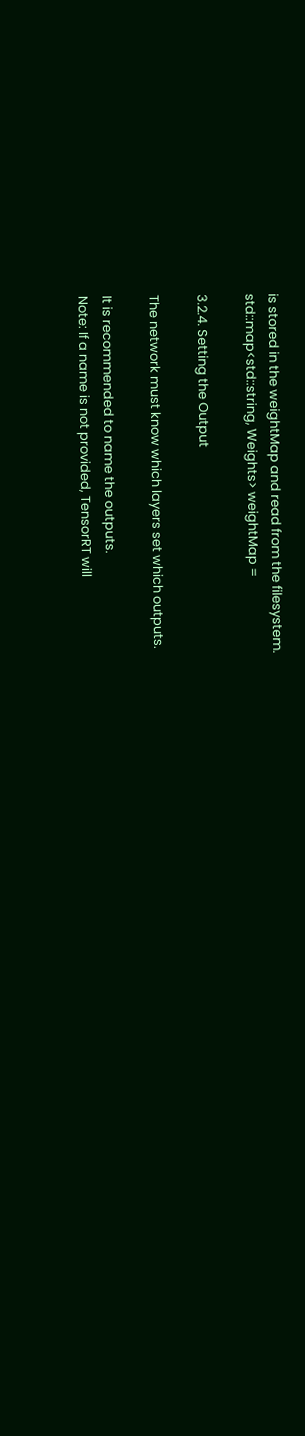is stored in the weightMap and read from the filesystem.
std::map<std::string, Weights> weightMap =

3.2.4. Setting the Output

The network must know which layers set which outputs.

It is recommended to name the outputs.
Note: If a name is not provided, TensorRT will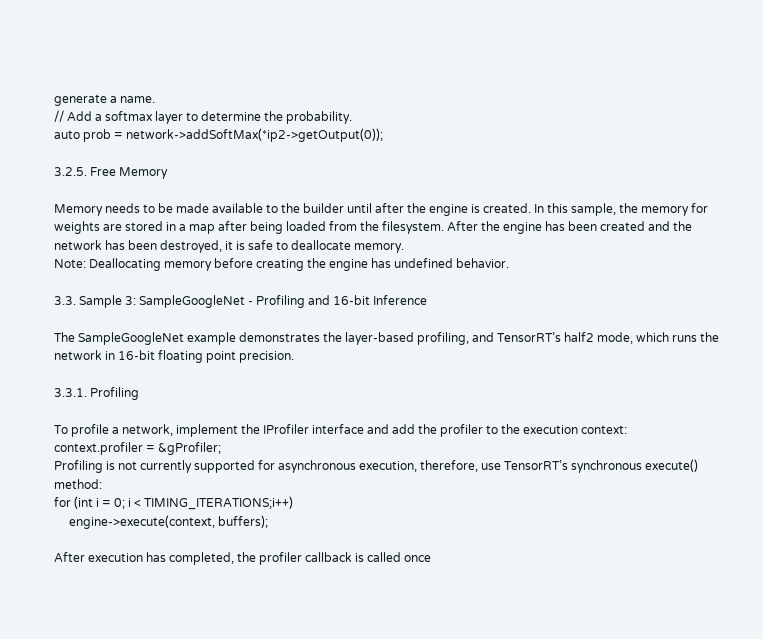generate a name.
// Add a softmax layer to determine the probability.
auto prob = network->addSoftMax(*ip2->getOutput(0));

3.2.5. Free Memory

Memory needs to be made available to the builder until after the engine is created. In this sample, the memory for weights are stored in a map after being loaded from the filesystem. After the engine has been created and the network has been destroyed, it is safe to deallocate memory.
Note: Deallocating memory before creating the engine has undefined behavior.

3.3. Sample 3: SampleGoogleNet - Profiling and 16-bit Inference

The SampleGoogleNet example demonstrates the layer-based profiling, and TensorRT’s half2 mode, which runs the network in 16-bit floating point precision.

3.3.1. Profiling

To profile a network, implement the IProfiler interface and add the profiler to the execution context:
context.profiler = &gProfiler;
Profiling is not currently supported for asynchronous execution, therefore, use TensorRT’s synchronous execute() method:
for (int i = 0; i < TIMING_ITERATIONS;i++)
     engine->execute(context, buffers);

After execution has completed, the profiler callback is called once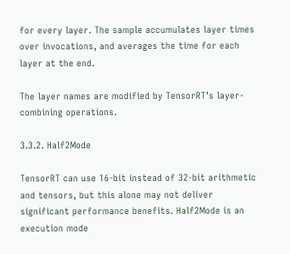for every layer. The sample accumulates layer times over invocations, and averages the time for each layer at the end.

The layer names are modified by TensorRT’s layer-combining operations.

3.3.2. Half2Mode

TensorRT can use 16-bit instead of 32-bit arithmetic and tensors, but this alone may not deliver significant performance benefits. Half2Mode is an execution mode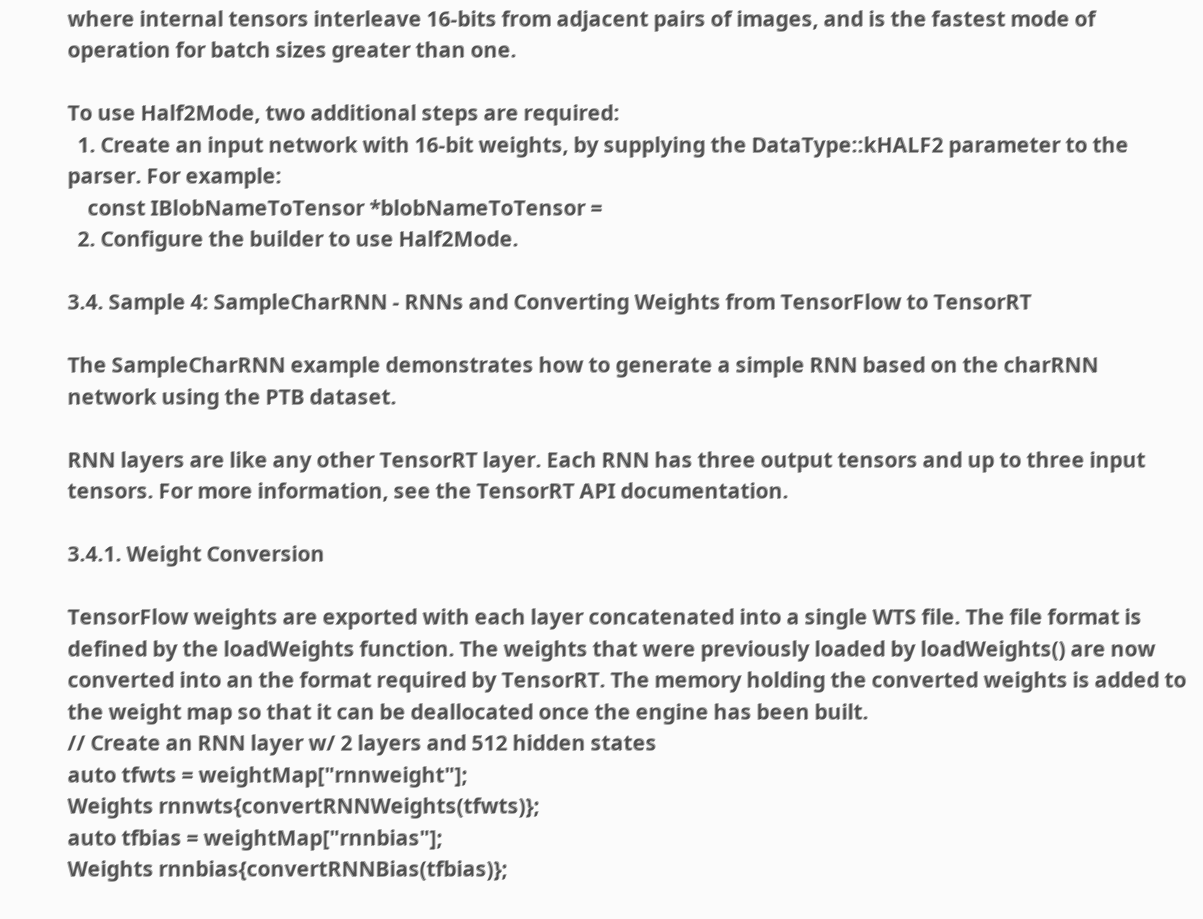where internal tensors interleave 16-bits from adjacent pairs of images, and is the fastest mode of operation for batch sizes greater than one.

To use Half2Mode, two additional steps are required:
  1. Create an input network with 16-bit weights, by supplying the DataType::kHALF2 parameter to the parser. For example:
    const IBlobNameToTensor *blobNameToTensor =
  2. Configure the builder to use Half2Mode.

3.4. Sample 4: SampleCharRNN - RNNs and Converting Weights from TensorFlow to TensorRT

The SampleCharRNN example demonstrates how to generate a simple RNN based on the charRNN network using the PTB dataset.

RNN layers are like any other TensorRT layer. Each RNN has three output tensors and up to three input tensors. For more information, see the TensorRT API documentation.

3.4.1. Weight Conversion

TensorFlow weights are exported with each layer concatenated into a single WTS file. The file format is defined by the loadWeights function. The weights that were previously loaded by loadWeights() are now converted into an the format required by TensorRT. The memory holding the converted weights is added to the weight map so that it can be deallocated once the engine has been built.
// Create an RNN layer w/ 2 layers and 512 hidden states
auto tfwts = weightMap["rnnweight"];
Weights rnnwts{convertRNNWeights(tfwts)};
auto tfbias = weightMap["rnnbias"];
Weights rnnbias{convertRNNBias(tfbias)};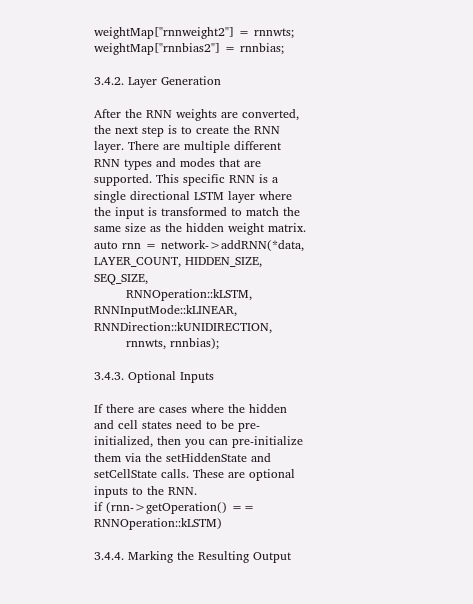weightMap["rnnweight2"] = rnnwts;
weightMap["rnnbias2"] = rnnbias;

3.4.2. Layer Generation

After the RNN weights are converted, the next step is to create the RNN layer. There are multiple different RNN types and modes that are supported. This specific RNN is a single directional LSTM layer where the input is transformed to match the same size as the hidden weight matrix.
auto rnn = network->addRNN(*data, LAYER_COUNT, HIDDEN_SIZE, SEQ_SIZE,
        RNNOperation::kLSTM, RNNInputMode::kLINEAR, RNNDirection::kUNIDIRECTION,
        rnnwts, rnnbias);

3.4.3. Optional Inputs

If there are cases where the hidden and cell states need to be pre-initialized, then you can pre-initialize them via the setHiddenState and setCellState calls. These are optional inputs to the RNN.
if (rnn->getOperation() == RNNOperation::kLSTM)

3.4.4. Marking the Resulting Output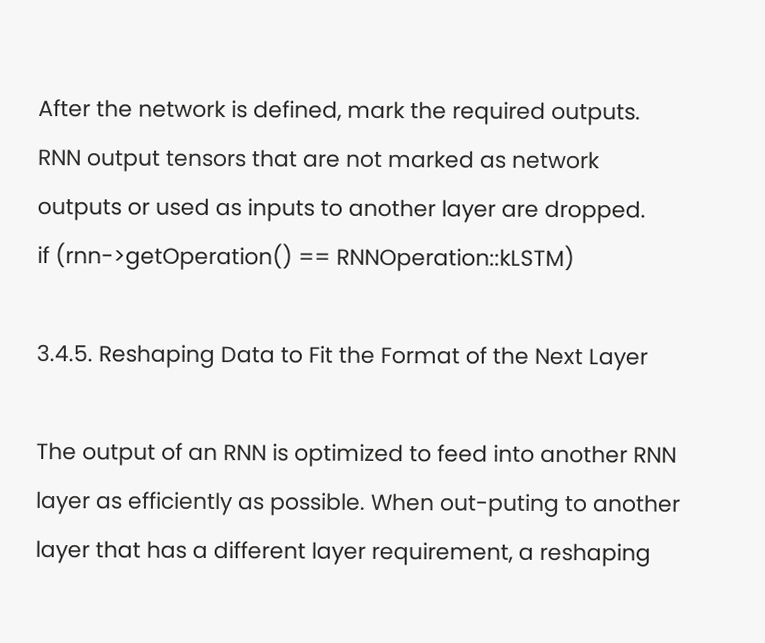After the network is defined, mark the required outputs. RNN output tensors that are not marked as network outputs or used as inputs to another layer are dropped.
if (rnn->getOperation() == RNNOperation::kLSTM)

3.4.5. Reshaping Data to Fit the Format of the Next Layer

The output of an RNN is optimized to feed into another RNN layer as efficiently as possible. When out-puting to another layer that has a different layer requirement, a reshaping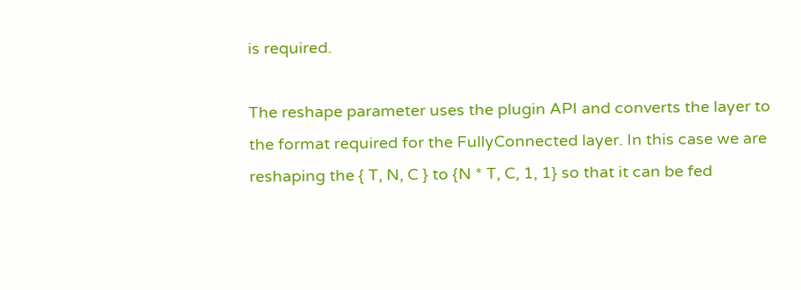is required.

The reshape parameter uses the plugin API and converts the layer to the format required for the FullyConnected layer. In this case we are reshaping the { T, N, C } to {N * T, C, 1, 1} so that it can be fed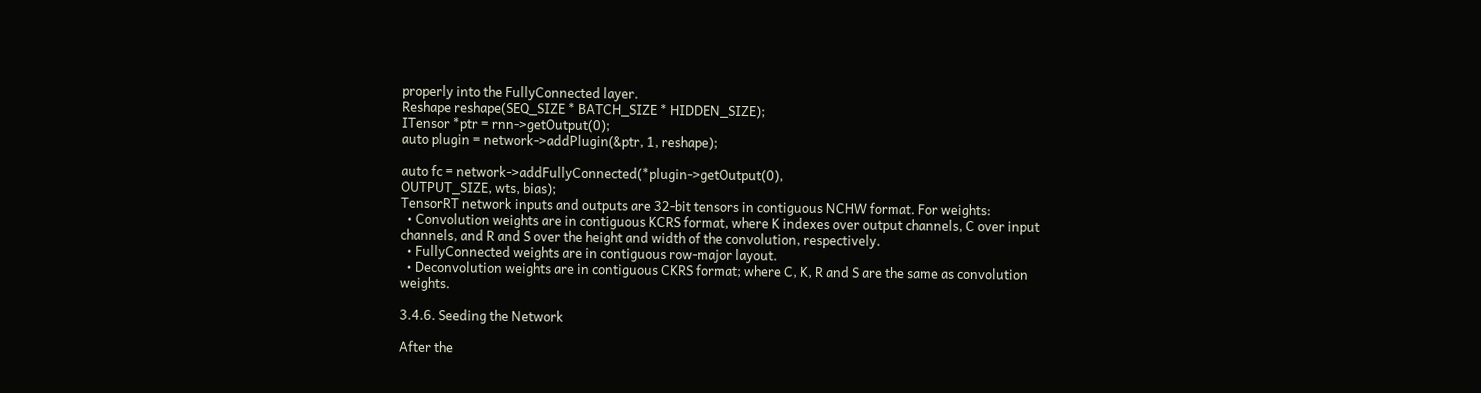properly into the FullyConnected layer.
Reshape reshape(SEQ_SIZE * BATCH_SIZE * HIDDEN_SIZE);
ITensor *ptr = rnn->getOutput(0);
auto plugin = network->addPlugin(&ptr, 1, reshape);

auto fc = network->addFullyConnected(*plugin->getOutput(0),
OUTPUT_SIZE, wts, bias);
TensorRT network inputs and outputs are 32-bit tensors in contiguous NCHW format. For weights:
  • Convolution weights are in contiguous KCRS format, where K indexes over output channels, C over input channels, and R and S over the height and width of the convolution, respectively.
  • FullyConnected weights are in contiguous row-major layout.
  • Deconvolution weights are in contiguous CKRS format; where C, K, R and S are the same as convolution weights.

3.4.6. Seeding the Network

After the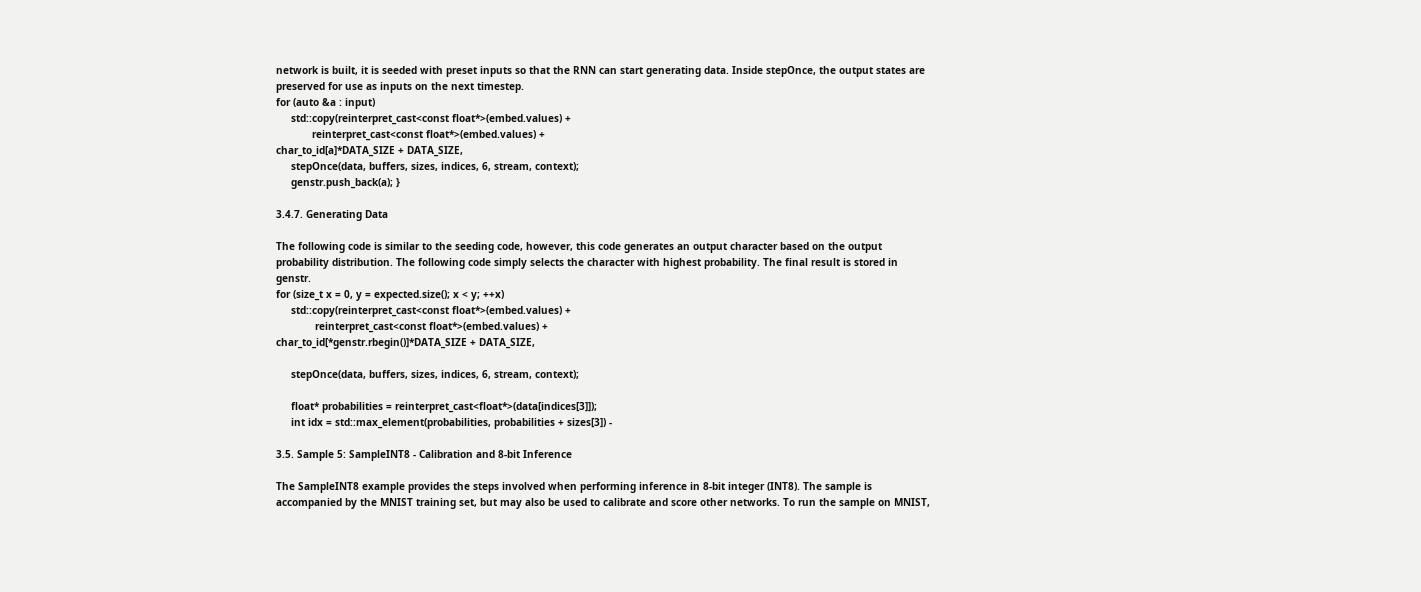network is built, it is seeded with preset inputs so that the RNN can start generating data. Inside stepOnce, the output states are preserved for use as inputs on the next timestep.
for (auto &a : input)
     std::copy(reinterpret_cast<const float*>(embed.values) +
            reinterpret_cast<const float*>(embed.values) +
char_to_id[a]*DATA_SIZE + DATA_SIZE,
     stepOnce(data, buffers, sizes, indices, 6, stream, context);
     genstr.push_back(a); }

3.4.7. Generating Data

The following code is similar to the seeding code, however, this code generates an output character based on the output probability distribution. The following code simply selects the character with highest probability. The final result is stored in genstr.
for (size_t x = 0, y = expected.size(); x < y; ++x)
     std::copy(reinterpret_cast<const float*>(embed.values) +
             reinterpret_cast<const float*>(embed.values) +
char_to_id[*genstr.rbegin()]*DATA_SIZE + DATA_SIZE,

     stepOnce(data, buffers, sizes, indices, 6, stream, context);

     float* probabilities = reinterpret_cast<float*>(data[indices[3]]);
     int idx = std::max_element(probabilities, probabilities + sizes[3]) -

3.5. Sample 5: SampleINT8 - Calibration and 8-bit Inference

The SampleINT8 example provides the steps involved when performing inference in 8-bit integer (INT8). The sample is accompanied by the MNIST training set, but may also be used to calibrate and score other networks. To run the sample on MNIST,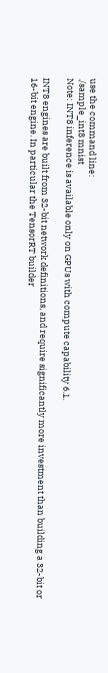use the command line:
./sample_int8 mnist
Note: INT8 inference is available only on GPUs with compute capability 6.1.

INT8 engines are built from 32-bit network definitions, and require significantly more investment than building a 32-bit or 16-bit engine. In particular the TensorRT builder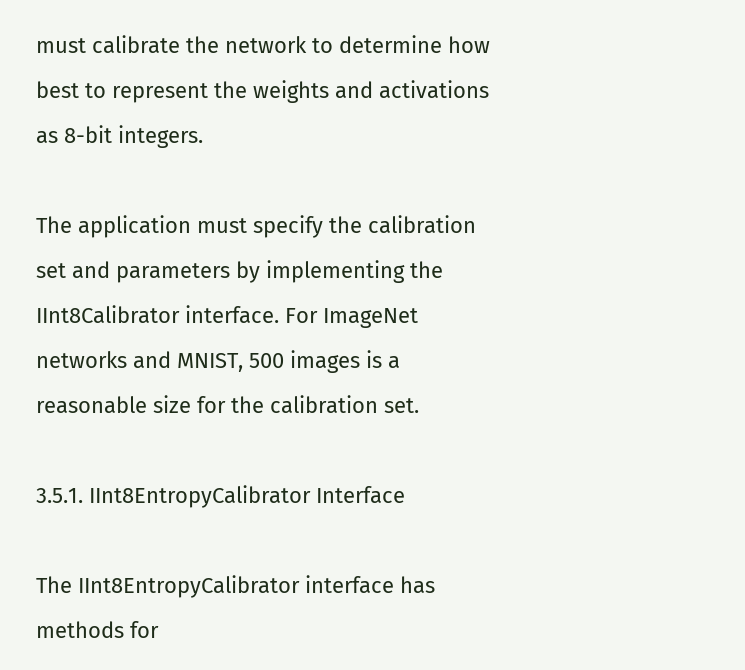must calibrate the network to determine how best to represent the weights and activations as 8-bit integers.

The application must specify the calibration set and parameters by implementing the IInt8Calibrator interface. For ImageNet networks and MNIST, 500 images is a reasonable size for the calibration set.

3.5.1. IInt8EntropyCalibrator Interface

The IInt8EntropyCalibrator interface has methods for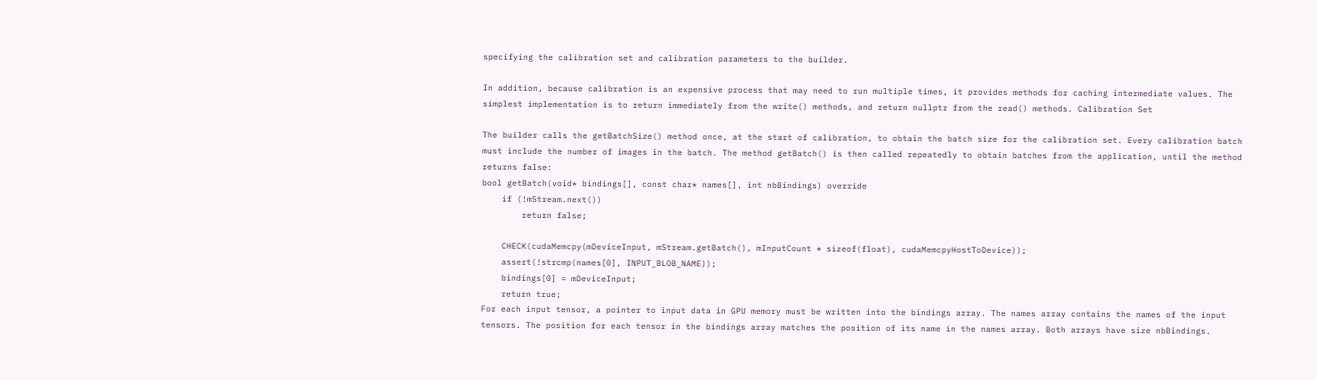specifying the calibration set and calibration parameters to the builder.

In addition, because calibration is an expensive process that may need to run multiple times, it provides methods for caching intermediate values. The simplest implementation is to return immediately from the write() methods, and return nullptr from the read() methods. Calibration Set

The builder calls the getBatchSize() method once, at the start of calibration, to obtain the batch size for the calibration set. Every calibration batch must include the number of images in the batch. The method getBatch() is then called repeatedly to obtain batches from the application, until the method returns false:
bool getBatch(void* bindings[], const char* names[], int nbBindings) override
    if (!mStream.next())
        return false;

    CHECK(cudaMemcpy(mDeviceInput, mStream.getBatch(), mInputCount * sizeof(float), cudaMemcpyHostToDevice));
    assert(!strcmp(names[0], INPUT_BLOB_NAME));
    bindings[0] = mDeviceInput;
    return true;
For each input tensor, a pointer to input data in GPU memory must be written into the bindings array. The names array contains the names of the input tensors. The position for each tensor in the bindings array matches the position of its name in the names array. Both arrays have size nbBindings.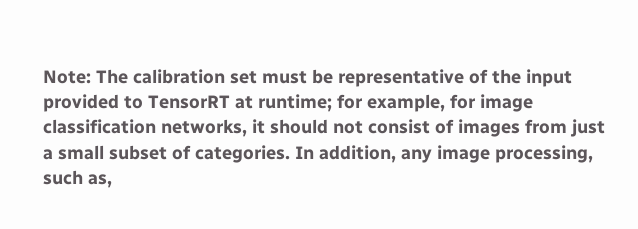Note: The calibration set must be representative of the input provided to TensorRT at runtime; for example, for image classification networks, it should not consist of images from just a small subset of categories. In addition, any image processing, such as,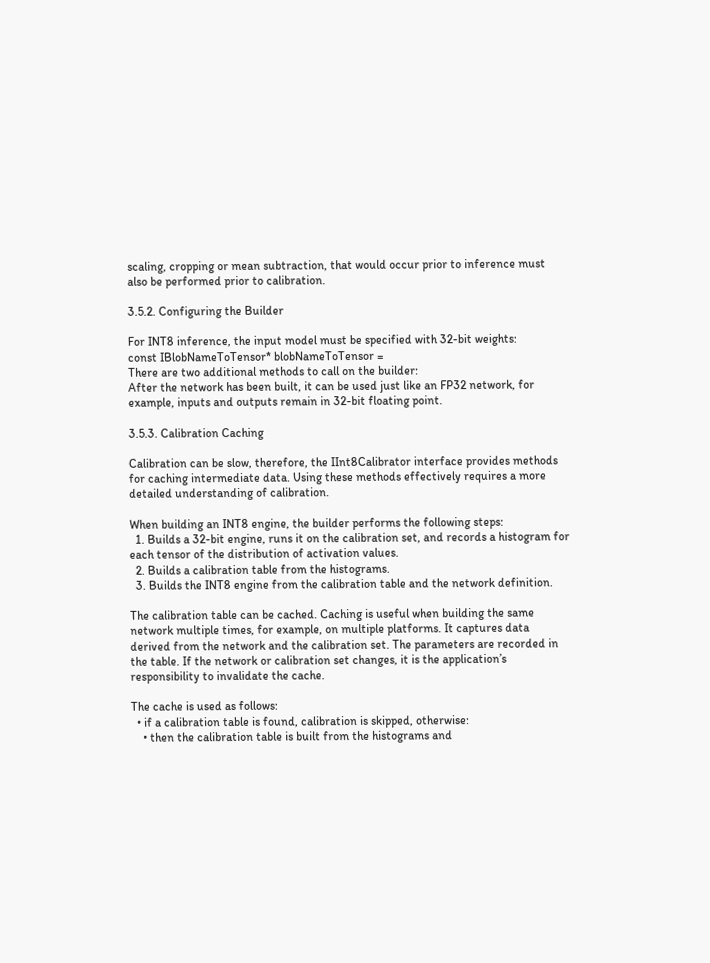scaling, cropping or mean subtraction, that would occur prior to inference must also be performed prior to calibration.

3.5.2. Configuring the Builder

For INT8 inference, the input model must be specified with 32-bit weights:
const IBlobNameToTensor* blobNameToTensor =
There are two additional methods to call on the builder:
After the network has been built, it can be used just like an FP32 network, for example, inputs and outputs remain in 32-bit floating point.

3.5.3. Calibration Caching

Calibration can be slow, therefore, the IInt8Calibrator interface provides methods for caching intermediate data. Using these methods effectively requires a more detailed understanding of calibration.

When building an INT8 engine, the builder performs the following steps:
  1. Builds a 32-bit engine, runs it on the calibration set, and records a histogram for each tensor of the distribution of activation values.
  2. Builds a calibration table from the histograms.
  3. Builds the INT8 engine from the calibration table and the network definition.

The calibration table can be cached. Caching is useful when building the same network multiple times, for example, on multiple platforms. It captures data derived from the network and the calibration set. The parameters are recorded in the table. If the network or calibration set changes, it is the application’s responsibility to invalidate the cache.

The cache is used as follows:
  • if a calibration table is found, calibration is skipped, otherwise:
    • then the calibration table is built from the histograms and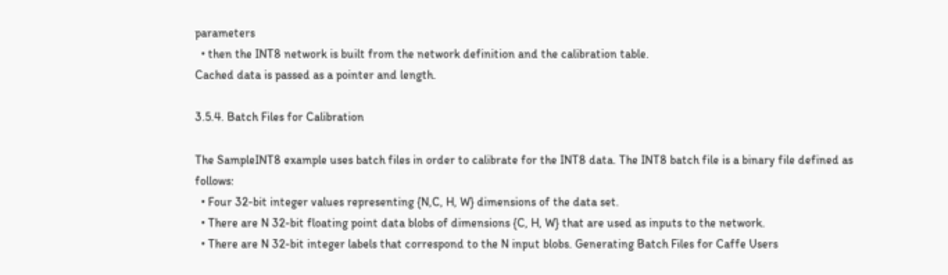parameters
  • then the INT8 network is built from the network definition and the calibration table.
Cached data is passed as a pointer and length.

3.5.4. Batch Files for Calibration

The SampleINT8 example uses batch files in order to calibrate for the INT8 data. The INT8 batch file is a binary file defined as follows:
  • Four 32-bit integer values representing {N,C, H, W} dimensions of the data set.
  • There are N 32-bit floating point data blobs of dimensions {C, H, W} that are used as inputs to the network.
  • There are N 32-bit integer labels that correspond to the N input blobs. Generating Batch Files for Caffe Users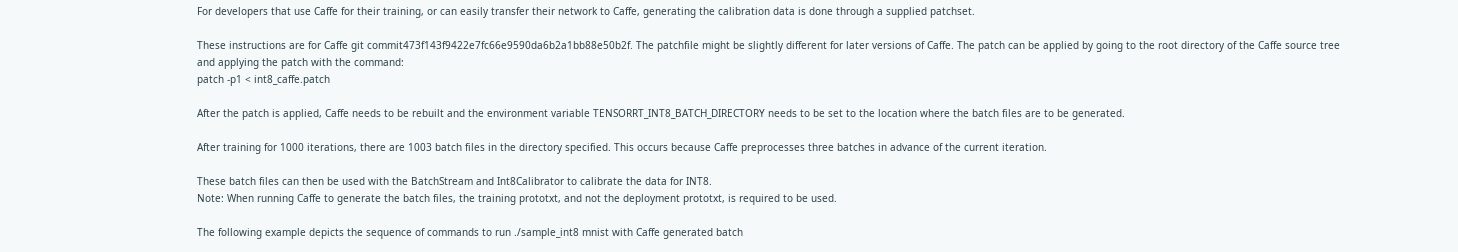For developers that use Caffe for their training, or can easily transfer their network to Caffe, generating the calibration data is done through a supplied patchset.

These instructions are for Caffe git commit473f143f9422e7fc66e9590da6b2a1bb88e50b2f. The patchfile might be slightly different for later versions of Caffe. The patch can be applied by going to the root directory of the Caffe source tree and applying the patch with the command:
patch -p1 < int8_caffe.patch

After the patch is applied, Caffe needs to be rebuilt and the environment variable TENSORRT_INT8_BATCH_DIRECTORY needs to be set to the location where the batch files are to be generated.

After training for 1000 iterations, there are 1003 batch files in the directory specified. This occurs because Caffe preprocesses three batches in advance of the current iteration.

These batch files can then be used with the BatchStream and Int8Calibrator to calibrate the data for INT8.
Note: When running Caffe to generate the batch files, the training prototxt, and not the deployment prototxt, is required to be used.

The following example depicts the sequence of commands to run ./sample_int8 mnist with Caffe generated batch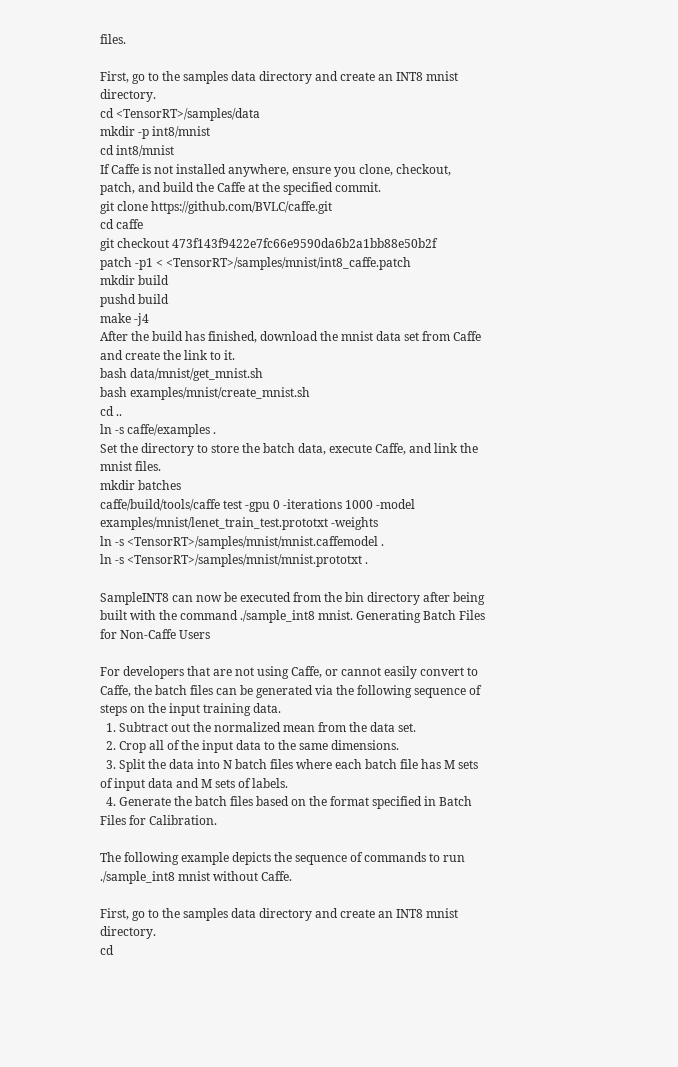files.

First, go to the samples data directory and create an INT8 mnist directory.
cd <TensorRT>/samples/data
mkdir -p int8/mnist
cd int8/mnist
If Caffe is not installed anywhere, ensure you clone, checkout, patch, and build the Caffe at the specified commit.
git clone https://github.com/BVLC/caffe.git
cd caffe
git checkout 473f143f9422e7fc66e9590da6b2a1bb88e50b2f
patch -p1 < <TensorRT>/samples/mnist/int8_caffe.patch
mkdir build
pushd build
make -j4
After the build has finished, download the mnist data set from Caffe and create the link to it.
bash data/mnist/get_mnist.sh
bash examples/mnist/create_mnist.sh
cd ..
ln -s caffe/examples .
Set the directory to store the batch data, execute Caffe, and link the mnist files.
mkdir batches
caffe/build/tools/caffe test -gpu 0 -iterations 1000 -model
examples/mnist/lenet_train_test.prototxt -weights
ln -s <TensorRT>/samples/mnist/mnist.caffemodel .
ln -s <TensorRT>/samples/mnist/mnist.prototxt .

SampleINT8 can now be executed from the bin directory after being built with the command ./sample_int8 mnist. Generating Batch Files for Non-Caffe Users

For developers that are not using Caffe, or cannot easily convert to Caffe, the batch files can be generated via the following sequence of steps on the input training data.
  1. Subtract out the normalized mean from the data set.
  2. Crop all of the input data to the same dimensions.
  3. Split the data into N batch files where each batch file has M sets of input data and M sets of labels.
  4. Generate the batch files based on the format specified in Batch Files for Calibration.

The following example depicts the sequence of commands to run ./sample_int8 mnist without Caffe.

First, go to the samples data directory and create an INT8 mnist directory.
cd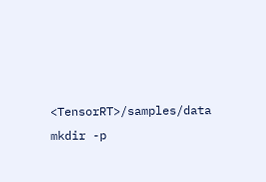<TensorRT>/samples/data
mkdir -p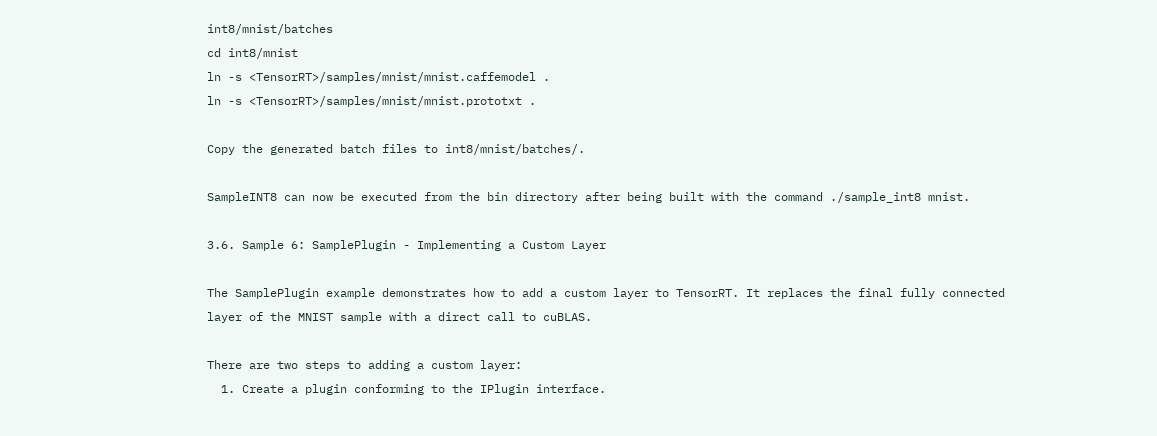int8/mnist/batches
cd int8/mnist
ln -s <TensorRT>/samples/mnist/mnist.caffemodel .
ln -s <TensorRT>/samples/mnist/mnist.prototxt .

Copy the generated batch files to int8/mnist/batches/.

SampleINT8 can now be executed from the bin directory after being built with the command ./sample_int8 mnist.

3.6. Sample 6: SamplePlugin - Implementing a Custom Layer

The SamplePlugin example demonstrates how to add a custom layer to TensorRT. It replaces the final fully connected layer of the MNIST sample with a direct call to cuBLAS.

There are two steps to adding a custom layer:
  1. Create a plugin conforming to the IPlugin interface.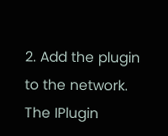2. Add the plugin to the network.
The IPlugin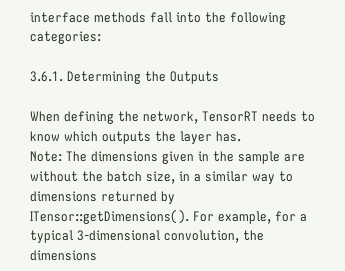interface methods fall into the following categories:

3.6.1. Determining the Outputs

When defining the network, TensorRT needs to know which outputs the layer has.
Note: The dimensions given in the sample are without the batch size, in a similar way to dimensions returned by ITensor::getDimensions(). For example, for a typical 3-dimensional convolution, the dimensions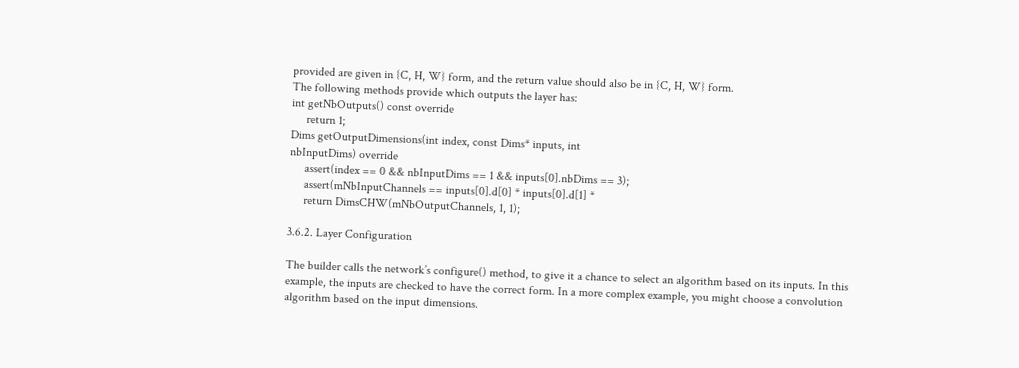provided are given in {C, H, W} form, and the return value should also be in {C, H, W} form.
The following methods provide which outputs the layer has:
int getNbOutputs() const override
     return 1;
Dims getOutputDimensions(int index, const Dims* inputs, int
nbInputDims) override
     assert(index == 0 && nbInputDims == 1 && inputs[0].nbDims == 3);
     assert(mNbInputChannels == inputs[0].d[0] * inputs[0].d[1] *
     return DimsCHW(mNbOutputChannels, 1, 1);

3.6.2. Layer Configuration

The builder calls the network’s configure() method, to give it a chance to select an algorithm based on its inputs. In this example, the inputs are checked to have the correct form. In a more complex example, you might choose a convolution algorithm based on the input dimensions.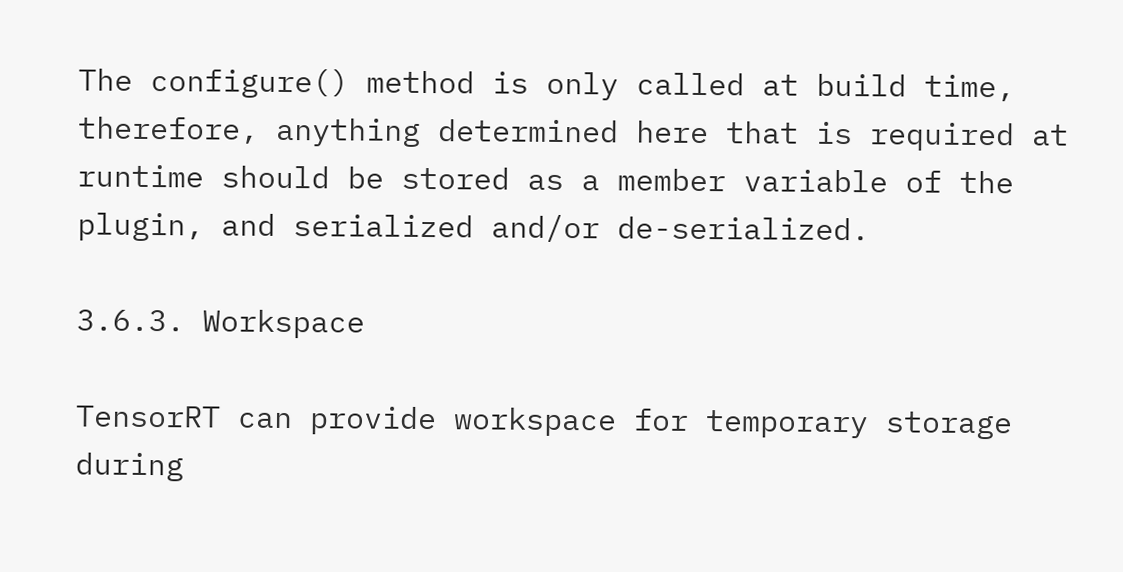The configure() method is only called at build time, therefore, anything determined here that is required at runtime should be stored as a member variable of the plugin, and serialized and/or de-serialized.

3.6.3. Workspace

TensorRT can provide workspace for temporary storage during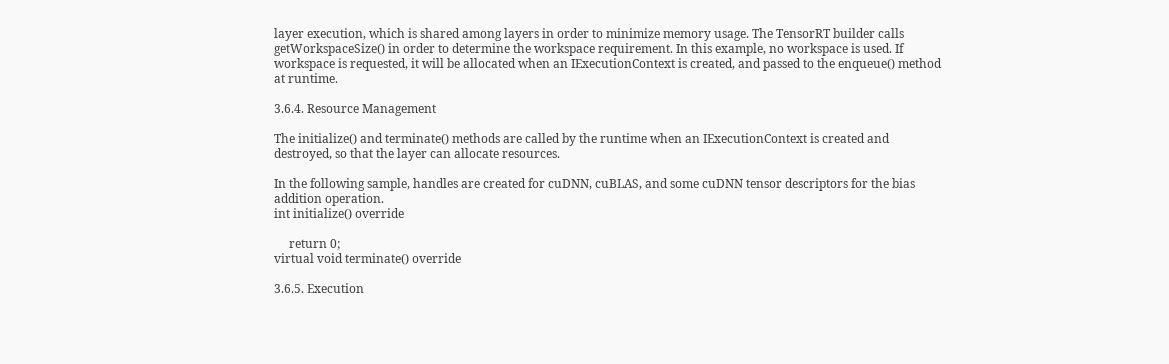layer execution, which is shared among layers in order to minimize memory usage. The TensorRT builder calls getWorkspaceSize() in order to determine the workspace requirement. In this example, no workspace is used. If workspace is requested, it will be allocated when an IExecutionContext is created, and passed to the enqueue() method at runtime.

3.6.4. Resource Management

The initialize() and terminate() methods are called by the runtime when an IExecutionContext is created and destroyed, so that the layer can allocate resources.

In the following sample, handles are created for cuDNN, cuBLAS, and some cuDNN tensor descriptors for the bias addition operation.
int initialize() override

     return 0;
virtual void terminate() override

3.6.5. Execution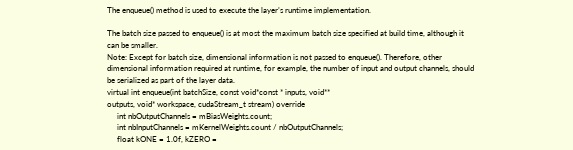The enqueue() method is used to execute the layer’s runtime implementation.

The batch size passed to enqueue() is at most the maximum batch size specified at build time, although it can be smaller.
Note: Except for batch size, dimensional information is not passed to enqueue(). Therefore, other dimensional information required at runtime, for example, the number of input and output channels, should be serialized as part of the layer data.
virtual int enqueue(int batchSize, const void*const * inputs, void**
outputs, void* workspace, cudaStream_t stream) override
     int nbOutputChannels = mBiasWeights.count;
     int nbInputChannels = mKernelWeights.count / nbOutputChannels;
     float kONE = 1.0f, kZERO =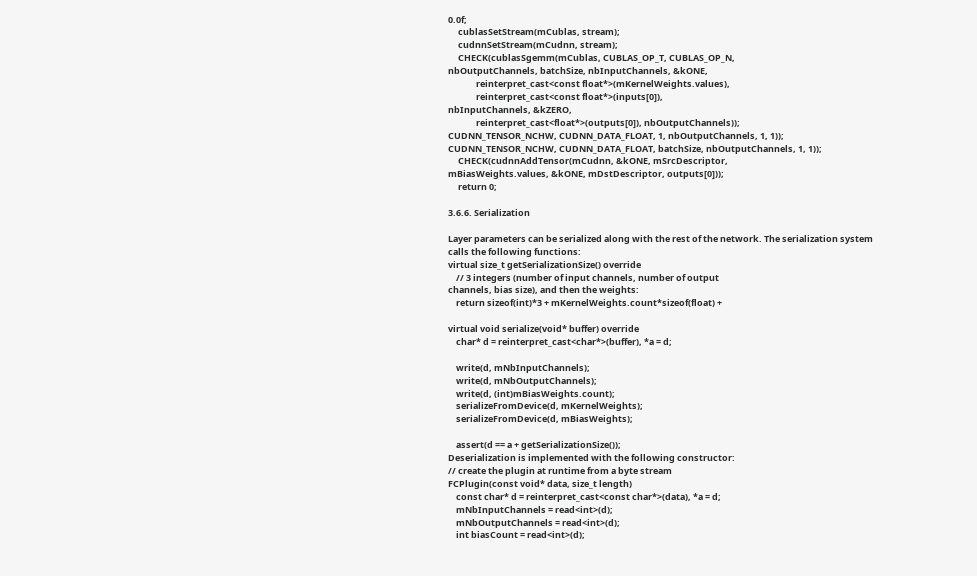0.0f;
     cublasSetStream(mCublas, stream);
     cudnnSetStream(mCudnn, stream);
     CHECK(cublasSgemm(mCublas, CUBLAS_OP_T, CUBLAS_OP_N,
nbOutputChannels, batchSize, nbInputChannels, &kONE,
              reinterpret_cast<const float*>(mKernelWeights.values),
              reinterpret_cast<const float*>(inputs[0]),
nbInputChannels, &kZERO,
              reinterpret_cast<float*>(outputs[0]), nbOutputChannels));
CUDNN_TENSOR_NCHW, CUDNN_DATA_FLOAT, 1, nbOutputChannels, 1, 1));
CUDNN_TENSOR_NCHW, CUDNN_DATA_FLOAT, batchSize, nbOutputChannels, 1, 1));
     CHECK(cudnnAddTensor(mCudnn, &kONE, mSrcDescriptor,
mBiasWeights.values, &kONE, mDstDescriptor, outputs[0]));
     return 0;

3.6.6. Serialization

Layer parameters can be serialized along with the rest of the network. The serialization system calls the following functions:
virtual size_t getSerializationSize() override
    // 3 integers (number of input channels, number of output
channels, bias size), and then the weights:
    return sizeof(int)*3 + mKernelWeights.count*sizeof(float) +

virtual void serialize(void* buffer) override
    char* d = reinterpret_cast<char*>(buffer), *a = d;

    write(d, mNbInputChannels);
    write(d, mNbOutputChannels);
    write(d, (int)mBiasWeights.count);
    serializeFromDevice(d, mKernelWeights);
    serializeFromDevice(d, mBiasWeights);

    assert(d == a + getSerializationSize());
Deserialization is implemented with the following constructor:
// create the plugin at runtime from a byte stream
FCPlugin(const void* data, size_t length)
    const char* d = reinterpret_cast<const char*>(data), *a = d;
    mNbInputChannels = read<int>(d);
    mNbOutputChannels = read<int>(d);
    int biasCount = read<int>(d);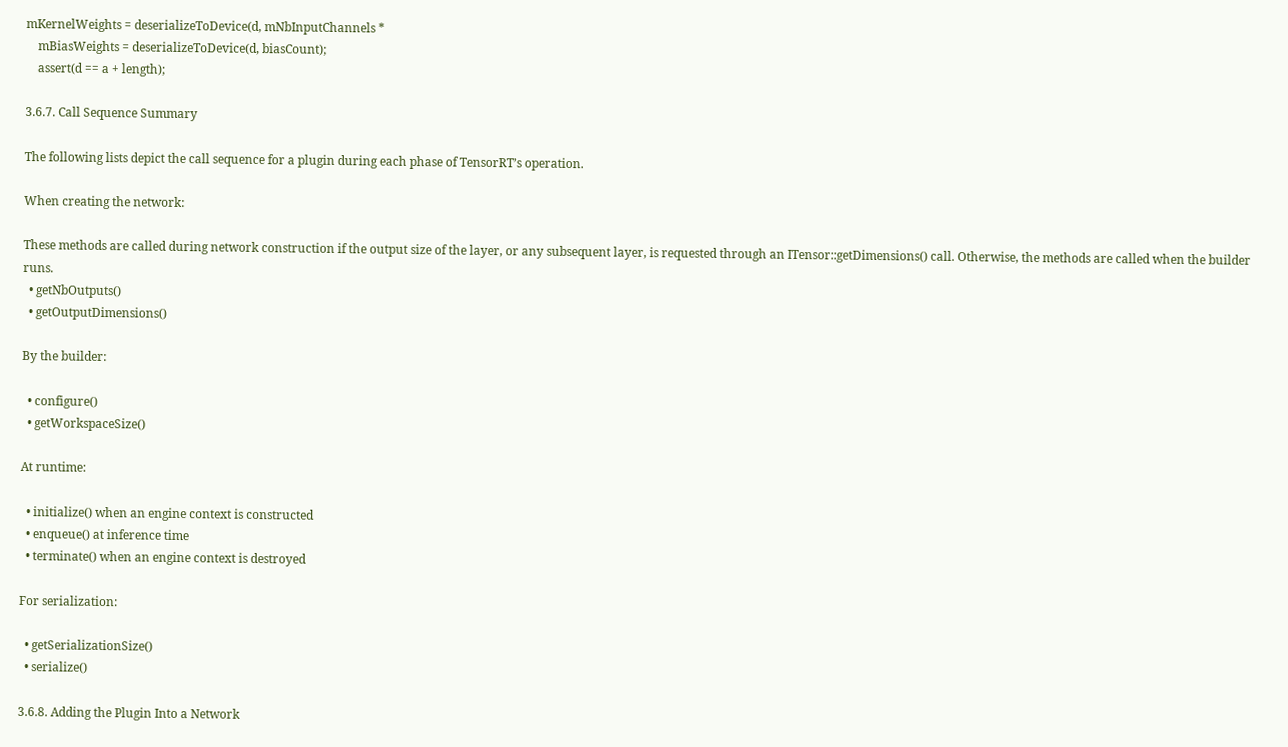mKernelWeights = deserializeToDevice(d, mNbInputChannels *
    mBiasWeights = deserializeToDevice(d, biasCount);
    assert(d == a + length);

3.6.7. Call Sequence Summary

The following lists depict the call sequence for a plugin during each phase of TensorRT’s operation.

When creating the network:

These methods are called during network construction if the output size of the layer, or any subsequent layer, is requested through an ITensor::getDimensions() call. Otherwise, the methods are called when the builder runs.
  • getNbOutputs()
  • getOutputDimensions()

By the builder:

  • configure()
  • getWorkspaceSize()

At runtime:

  • initialize() when an engine context is constructed
  • enqueue() at inference time
  • terminate() when an engine context is destroyed

For serialization:

  • getSerializationSize()
  • serialize()

3.6.8. Adding the Plugin Into a Network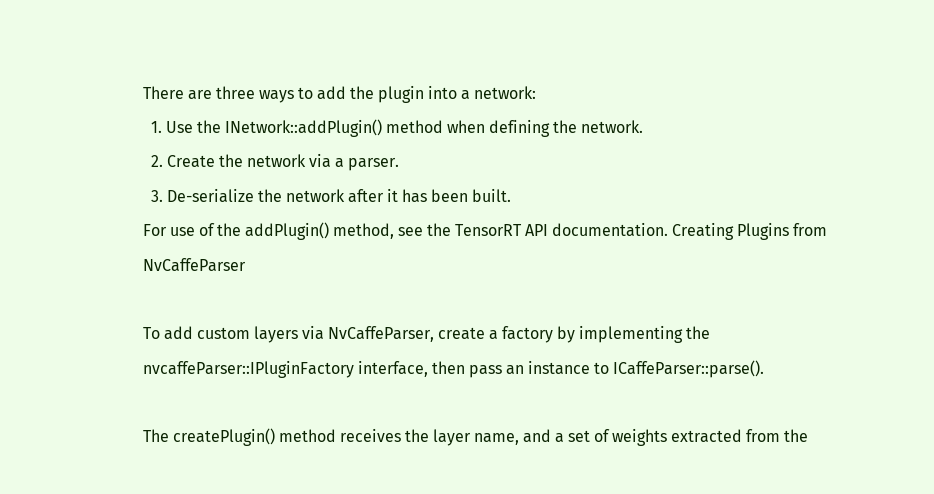There are three ways to add the plugin into a network:
  1. Use the INetwork::addPlugin() method when defining the network.
  2. Create the network via a parser.
  3. De-serialize the network after it has been built.
For use of the addPlugin() method, see the TensorRT API documentation. Creating Plugins from NvCaffeParser

To add custom layers via NvCaffeParser, create a factory by implementing the nvcaffeParser::IPluginFactory interface, then pass an instance to ICaffeParser::parse().

The createPlugin() method receives the layer name, and a set of weights extracted from the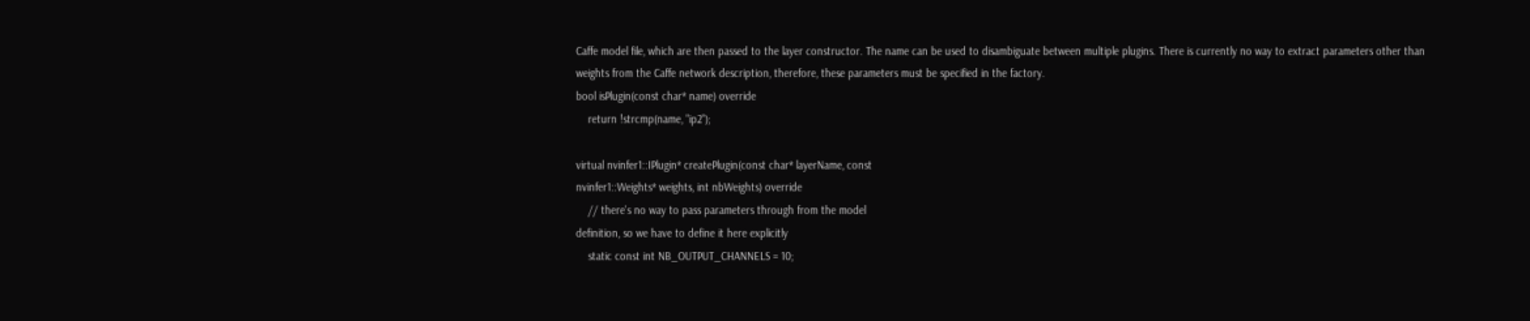Caffe model file, which are then passed to the layer constructor. The name can be used to disambiguate between multiple plugins. There is currently no way to extract parameters other than weights from the Caffe network description, therefore, these parameters must be specified in the factory.
bool isPlugin(const char* name) override
    return !strcmp(name, "ip2");

virtual nvinfer1::IPlugin* createPlugin(const char* layerName, const
nvinfer1::Weights* weights, int nbWeights) override
    // there's no way to pass parameters through from the model
definition, so we have to define it here explicitly
    static const int NB_OUTPUT_CHANNELS = 10;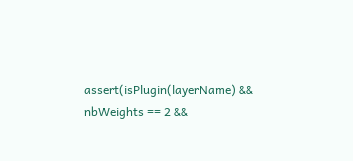assert(isPlugin(layerName) && nbWeights == 2 &&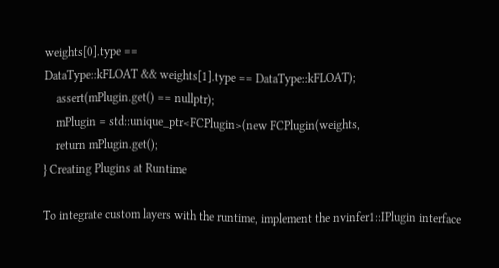weights[0].type ==
DataType::kFLOAT && weights[1].type == DataType::kFLOAT);
    assert(mPlugin.get() == nullptr);
    mPlugin = std::unique_ptr<FCPlugin>(new FCPlugin(weights,
    return mPlugin.get();
} Creating Plugins at Runtime

To integrate custom layers with the runtime, implement the nvinfer1::IPlugin interface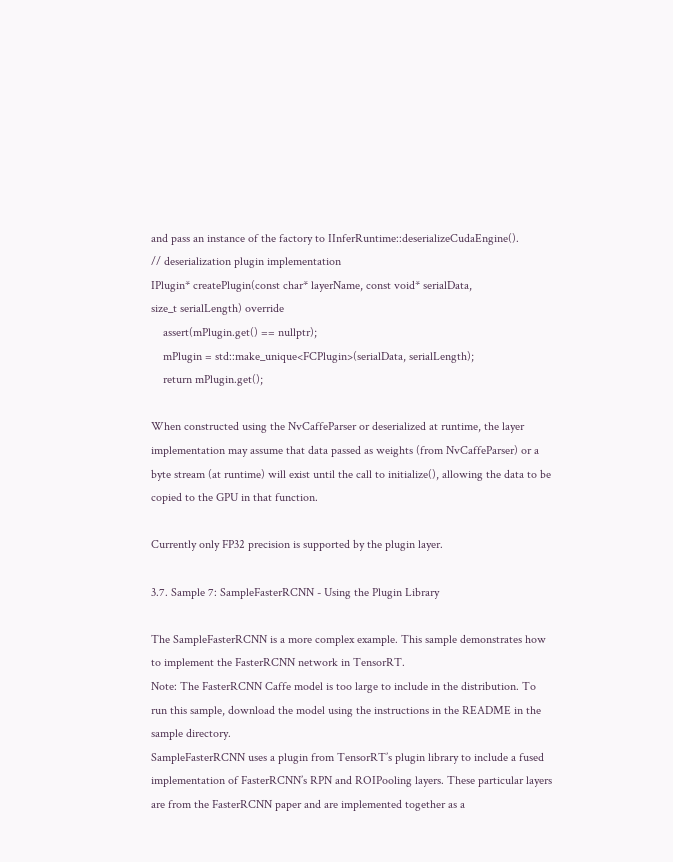and pass an instance of the factory to IInferRuntime::deserializeCudaEngine().
// deserialization plugin implementation
IPlugin* createPlugin(const char* layerName, const void* serialData,
size_t serialLength) override
    assert(mPlugin.get() == nullptr);
    mPlugin = std::make_unique<FCPlugin>(serialData, serialLength);
    return mPlugin.get();

When constructed using the NvCaffeParser or deserialized at runtime, the layer implementation may assume that data passed as weights (from NvCaffeParser) or a byte stream (at runtime) will exist until the call to initialize(), allowing the data to be copied to the GPU in that function.

Currently only FP32 precision is supported by the plugin layer.

3.7. Sample 7: SampleFasterRCNN - Using the Plugin Library

The SampleFasterRCNN is a more complex example. This sample demonstrates how to implement the FasterRCNN network in TensorRT.
Note: The FasterRCNN Caffe model is too large to include in the distribution. To run this sample, download the model using the instructions in the README in the sample directory.
SampleFasterRCNN uses a plugin from TensorRT’s plugin library to include a fused implementation of FasterRCNN’s RPN and ROIPooling layers. These particular layers are from the FasterRCNN paper and are implemented together as a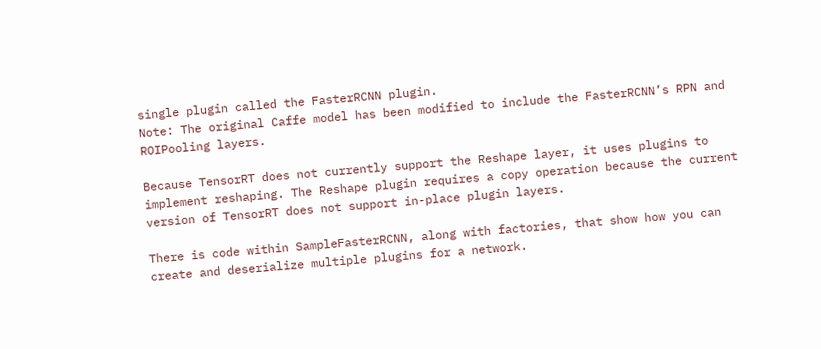single plugin called the FasterRCNN plugin.
Note: The original Caffe model has been modified to include the FasterRCNN’s RPN and ROIPooling layers.

Because TensorRT does not currently support the Reshape layer, it uses plugins to implement reshaping. The Reshape plugin requires a copy operation because the current version of TensorRT does not support in-place plugin layers.

There is code within SampleFasterRCNN, along with factories, that show how you can create and deserialize multiple plugins for a network.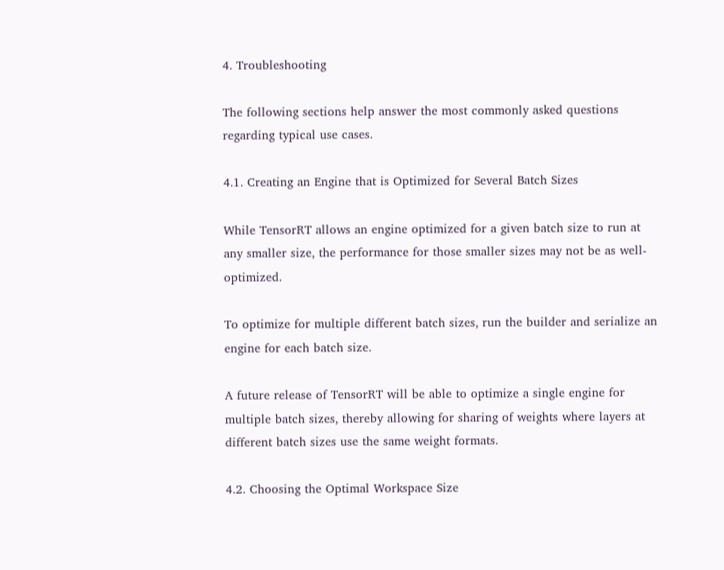4. Troubleshooting

The following sections help answer the most commonly asked questions regarding typical use cases.

4.1. Creating an Engine that is Optimized for Several Batch Sizes

While TensorRT allows an engine optimized for a given batch size to run at any smaller size, the performance for those smaller sizes may not be as well-optimized.

To optimize for multiple different batch sizes, run the builder and serialize an engine for each batch size.

A future release of TensorRT will be able to optimize a single engine for multiple batch sizes, thereby allowing for sharing of weights where layers at different batch sizes use the same weight formats.

4.2. Choosing the Optimal Workspace Size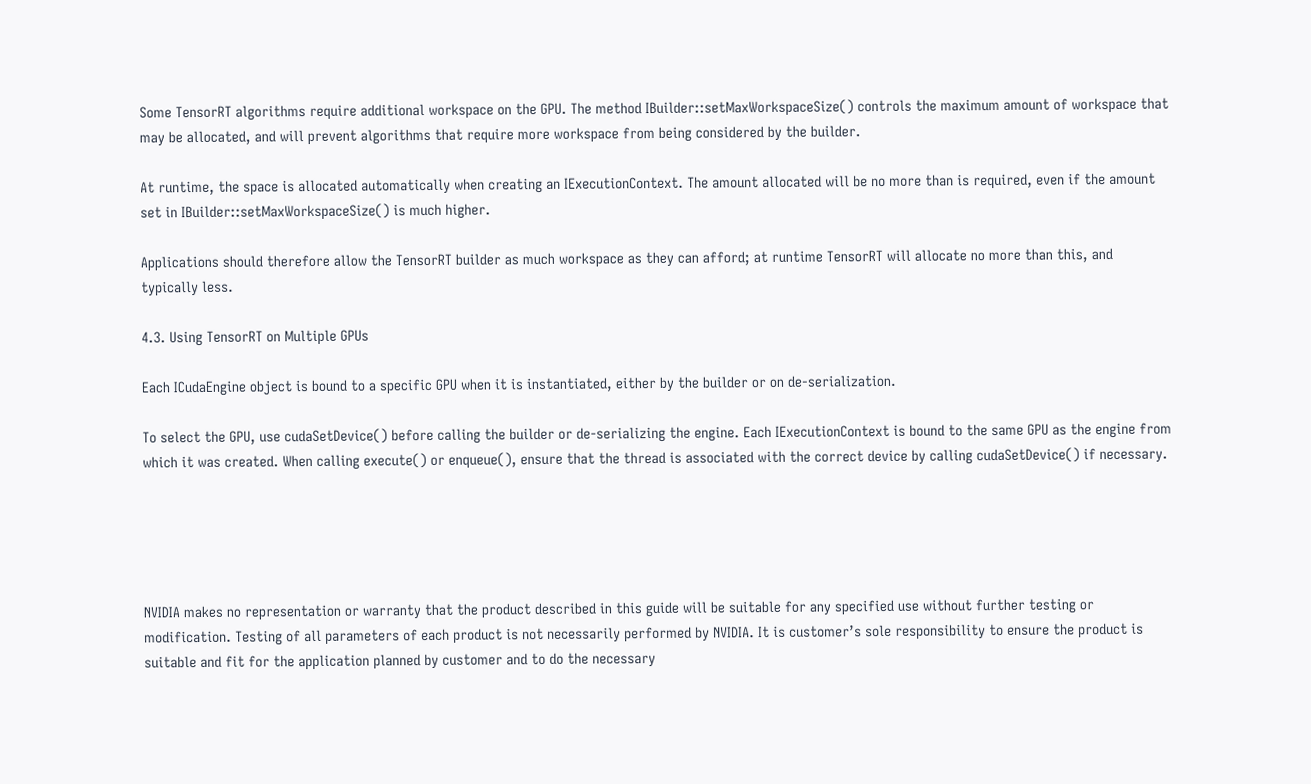Some TensorRT algorithms require additional workspace on the GPU. The method IBuilder::setMaxWorkspaceSize() controls the maximum amount of workspace that may be allocated, and will prevent algorithms that require more workspace from being considered by the builder.

At runtime, the space is allocated automatically when creating an IExecutionContext. The amount allocated will be no more than is required, even if the amount set in IBuilder::setMaxWorkspaceSize() is much higher.

Applications should therefore allow the TensorRT builder as much workspace as they can afford; at runtime TensorRT will allocate no more than this, and typically less.

4.3. Using TensorRT on Multiple GPUs

Each ICudaEngine object is bound to a specific GPU when it is instantiated, either by the builder or on de-serialization.

To select the GPU, use cudaSetDevice() before calling the builder or de-serializing the engine. Each IExecutionContext is bound to the same GPU as the engine from which it was created. When calling execute() or enqueue(), ensure that the thread is associated with the correct device by calling cudaSetDevice() if necessary.





NVIDIA makes no representation or warranty that the product described in this guide will be suitable for any specified use without further testing or modification. Testing of all parameters of each product is not necessarily performed by NVIDIA. It is customer’s sole responsibility to ensure the product is suitable and fit for the application planned by customer and to do the necessary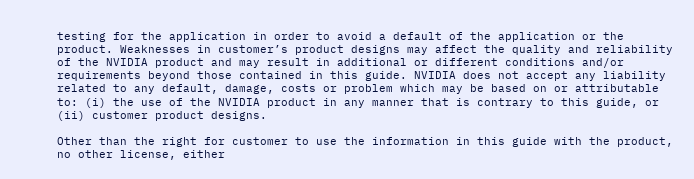testing for the application in order to avoid a default of the application or the product. Weaknesses in customer’s product designs may affect the quality and reliability of the NVIDIA product and may result in additional or different conditions and/or requirements beyond those contained in this guide. NVIDIA does not accept any liability related to any default, damage, costs or problem which may be based on or attributable to: (i) the use of the NVIDIA product in any manner that is contrary to this guide, or (ii) customer product designs.

Other than the right for customer to use the information in this guide with the product, no other license, either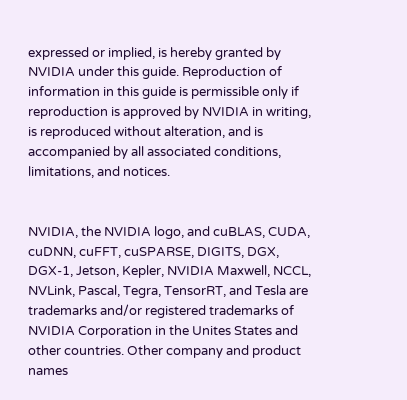expressed or implied, is hereby granted by NVIDIA under this guide. Reproduction of information in this guide is permissible only if reproduction is approved by NVIDIA in writing, is reproduced without alteration, and is accompanied by all associated conditions, limitations, and notices.


NVIDIA, the NVIDIA logo, and cuBLAS, CUDA, cuDNN, cuFFT, cuSPARSE, DIGITS, DGX, DGX-1, Jetson, Kepler, NVIDIA Maxwell, NCCL, NVLink, Pascal, Tegra, TensorRT, and Tesla are trademarks and/or registered trademarks of NVIDIA Corporation in the Unites States and other countries. Other company and product names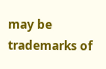may be trademarks of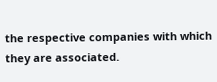the respective companies with which they are associated.